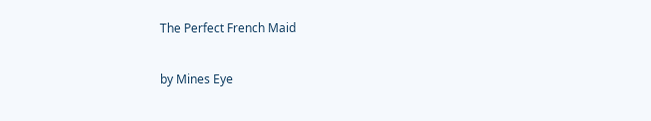The Perfect French Maid

by Mines Eye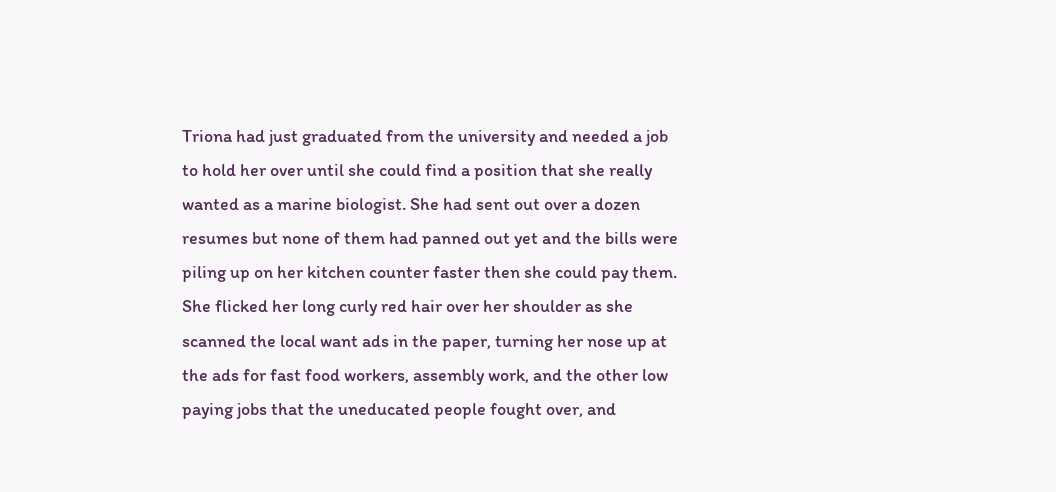Triona had just graduated from the university and needed a job to hold her over until she could find a position that she really wanted as a marine biologist. She had sent out over a dozen resumes but none of them had panned out yet and the bills were piling up on her kitchen counter faster then she could pay them. She flicked her long curly red hair over her shoulder as she scanned the local want ads in the paper, turning her nose up at the ads for fast food workers, assembly work, and the other low paying jobs that the uneducated people fought over, and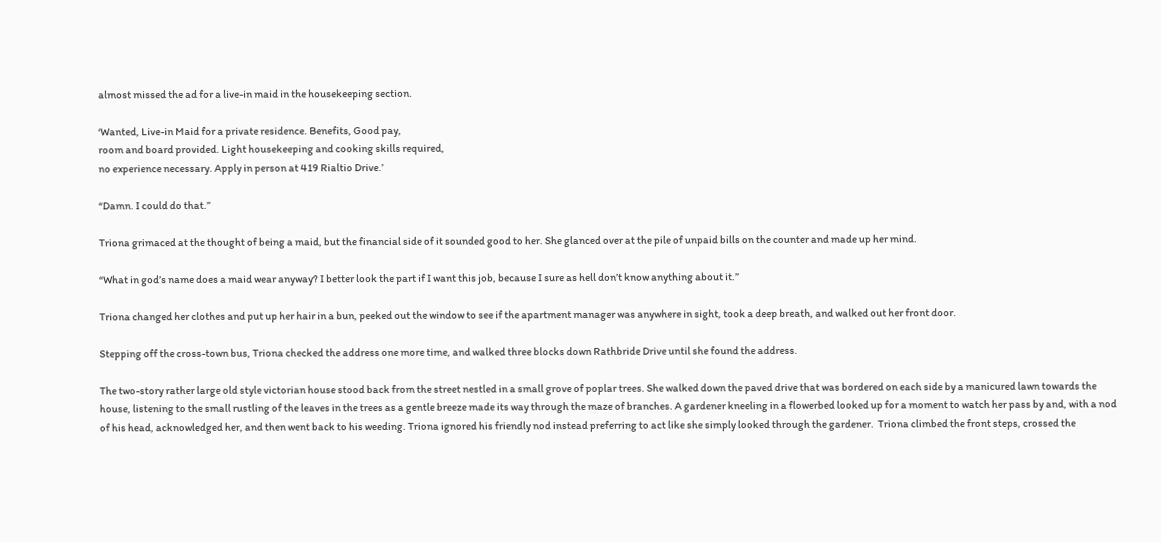almost missed the ad for a live-in maid in the housekeeping section.

‘Wanted, Live-in Maid for a private residence. Benefits, Good pay,
room and board provided. Light housekeeping and cooking skills required,
no experience necessary. Apply in person at 419 Rialtio Drive.’

“Damn. I could do that.”

Triona grimaced at the thought of being a maid, but the financial side of it sounded good to her. She glanced over at the pile of unpaid bills on the counter and made up her mind.

“What in god’s name does a maid wear anyway? I better look the part if I want this job, because I sure as hell don’t know anything about it.”

Triona changed her clothes and put up her hair in a bun, peeked out the window to see if the apartment manager was anywhere in sight, took a deep breath, and walked out her front door.

Stepping off the cross-town bus, Triona checked the address one more time, and walked three blocks down Rathbride Drive until she found the address.

The two-story rather large old style victorian house stood back from the street nestled in a small grove of poplar trees. She walked down the paved drive that was bordered on each side by a manicured lawn towards the house, listening to the small rustling of the leaves in the trees as a gentle breeze made its way through the maze of branches. A gardener kneeling in a flowerbed looked up for a moment to watch her pass by and, with a nod of his head, acknowledged her, and then went back to his weeding. Triona ignored his friendly nod instead preferring to act like she simply looked through the gardener.  Triona climbed the front steps, crossed the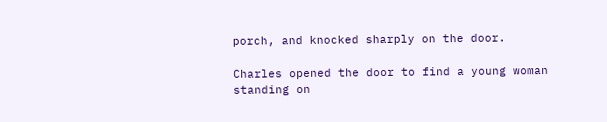porch, and knocked sharply on the door.

Charles opened the door to find a young woman standing on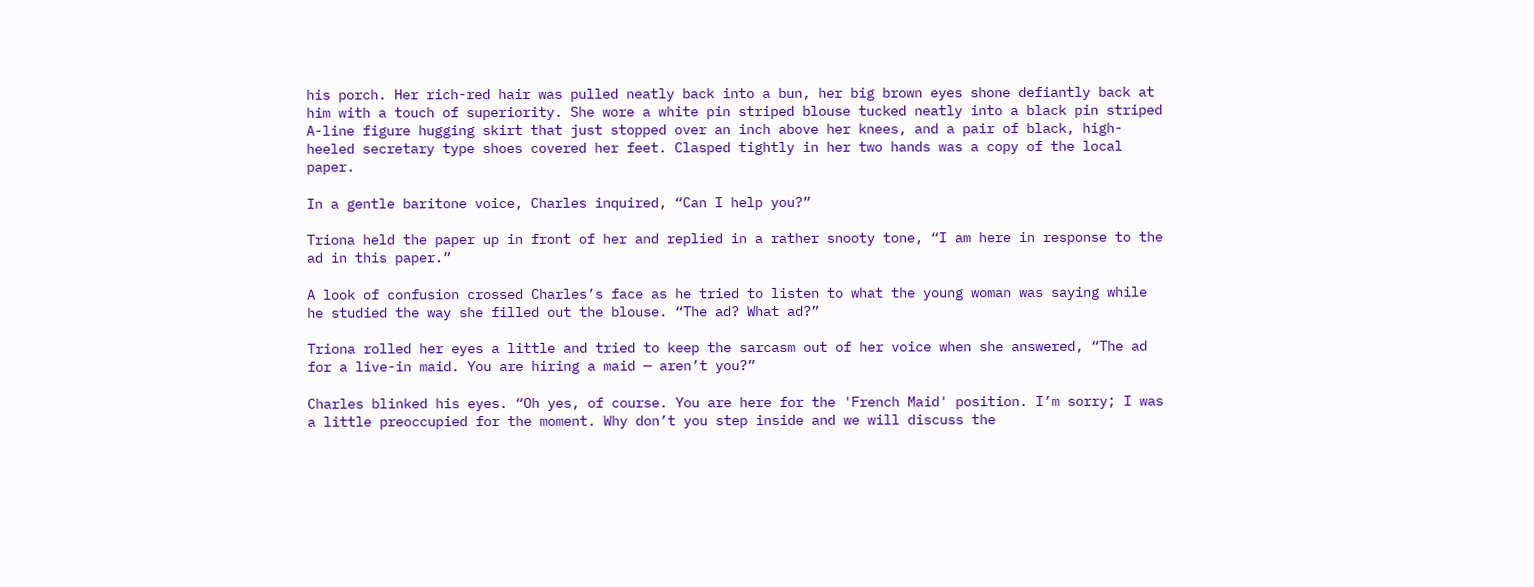his porch. Her rich-red hair was pulled neatly back into a bun, her big brown eyes shone defiantly back at him with a touch of superiority. She wore a white pin striped blouse tucked neatly into a black pin striped A-line figure hugging skirt that just stopped over an inch above her knees, and a pair of black, high-heeled secretary type shoes covered her feet. Clasped tightly in her two hands was a copy of the local paper.

In a gentle baritone voice, Charles inquired, “Can I help you?”

Triona held the paper up in front of her and replied in a rather snooty tone, “I am here in response to the ad in this paper.”

A look of confusion crossed Charles’s face as he tried to listen to what the young woman was saying while he studied the way she filled out the blouse. “The ad? What ad?”

Triona rolled her eyes a little and tried to keep the sarcasm out of her voice when she answered, “The ad for a live-in maid. You are hiring a maid — aren’t you?”

Charles blinked his eyes. “Oh yes, of course. You are here for the 'French Maid' position. I’m sorry; I was a little preoccupied for the moment. Why don’t you step inside and we will discuss the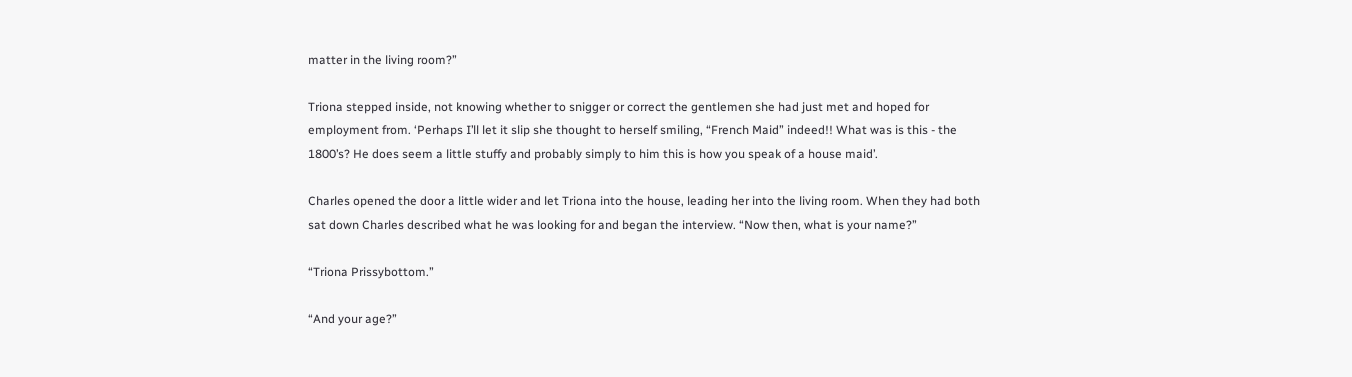matter in the living room?”

Triona stepped inside, not knowing whether to snigger or correct the gentlemen she had just met and hoped for employment from. ‘Perhaps I’ll let it slip she thought to herself smiling, “French Maid” indeed!! What was is this - the 1800’s? He does seem a little stuffy and probably simply to him this is how you speak of a house maid’.

Charles opened the door a little wider and let Triona into the house, leading her into the living room. When they had both sat down Charles described what he was looking for and began the interview. “Now then, what is your name?”

“Triona Prissybottom.”

“And your age?”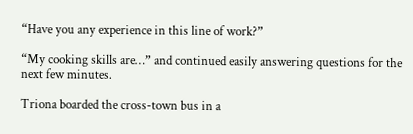“Have you any experience in this line of work?”

“My cooking skills are…” and continued easily answering questions for the next few minutes.

Triona boarded the cross-town bus in a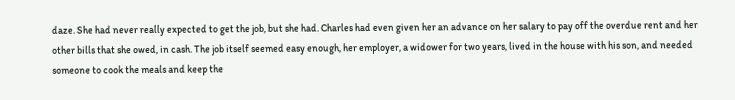daze. She had never really expected to get the job, but she had. Charles had even given her an advance on her salary to pay off the overdue rent and her other bills that she owed, in cash. The job itself seemed easy enough, her employer, a widower for two years, lived in the house with his son, and needed someone to cook the meals and keep the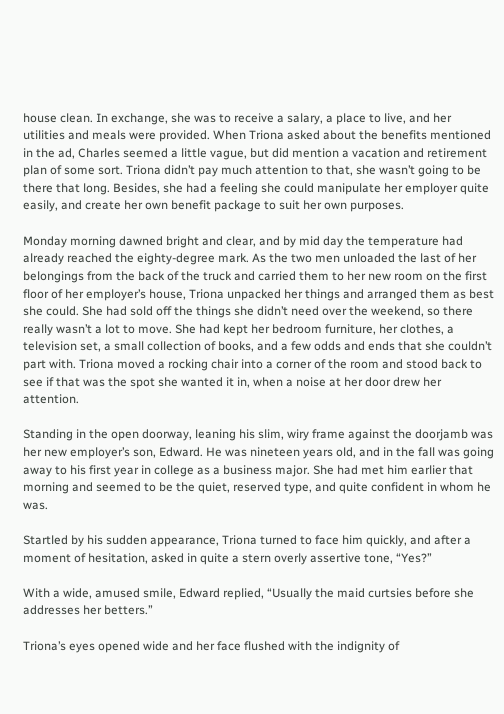house clean. In exchange, she was to receive a salary, a place to live, and her utilities and meals were provided. When Triona asked about the benefits mentioned in the ad, Charles seemed a little vague, but did mention a vacation and retirement plan of some sort. Triona didn’t pay much attention to that, she wasn’t going to be there that long. Besides, she had a feeling she could manipulate her employer quite easily, and create her own benefit package to suit her own purposes.

Monday morning dawned bright and clear, and by mid day the temperature had already reached the eighty-degree mark. As the two men unloaded the last of her belongings from the back of the truck and carried them to her new room on the first floor of her employer’s house, Triona unpacked her things and arranged them as best she could. She had sold off the things she didn’t need over the weekend, so there really wasn’t a lot to move. She had kept her bedroom furniture, her clothes, a television set, a small collection of books, and a few odds and ends that she couldn’t part with. Triona moved a rocking chair into a corner of the room and stood back to see if that was the spot she wanted it in, when a noise at her door drew her attention.

Standing in the open doorway, leaning his slim, wiry frame against the doorjamb was her new employer’s son, Edward. He was nineteen years old, and in the fall was going away to his first year in college as a business major. She had met him earlier that morning and seemed to be the quiet, reserved type, and quite confident in whom he was.

Startled by his sudden appearance, Triona turned to face him quickly, and after a moment of hesitation, asked in quite a stern overly assertive tone, “Yes?”

With a wide, amused smile, Edward replied, “Usually the maid curtsies before she addresses her betters.”

Triona’s eyes opened wide and her face flushed with the indignity of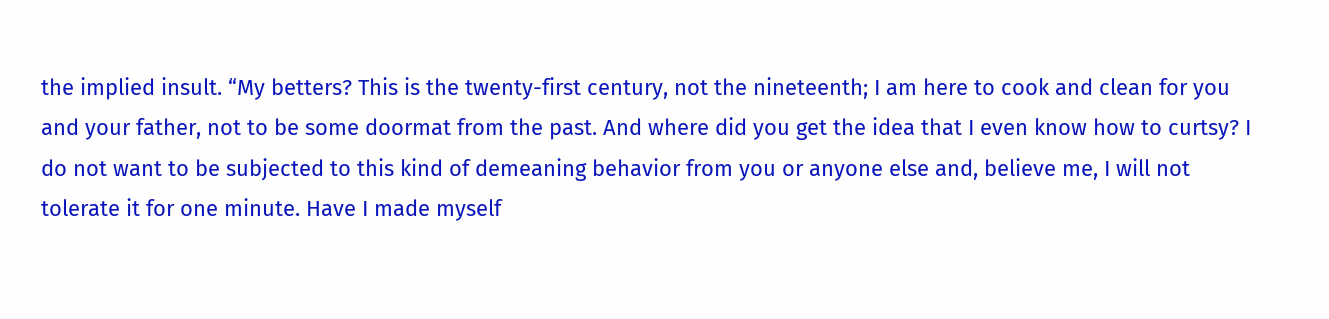the implied insult. “My betters? This is the twenty-first century, not the nineteenth; I am here to cook and clean for you and your father, not to be some doormat from the past. And where did you get the idea that I even know how to curtsy? I do not want to be subjected to this kind of demeaning behavior from you or anyone else and, believe me, I will not tolerate it for one minute. Have I made myself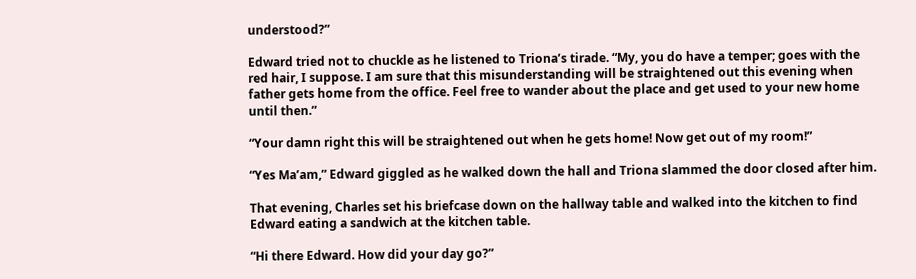understood?”

Edward tried not to chuckle as he listened to Triona’s tirade. “My, you do have a temper; goes with the red hair, I suppose. I am sure that this misunderstanding will be straightened out this evening when father gets home from the office. Feel free to wander about the place and get used to your new home until then.”

“Your damn right this will be straightened out when he gets home! Now get out of my room!”

“Yes Ma’am,” Edward giggled as he walked down the hall and Triona slammed the door closed after him.

That evening, Charles set his briefcase down on the hallway table and walked into the kitchen to find Edward eating a sandwich at the kitchen table.

“Hi there Edward. How did your day go?”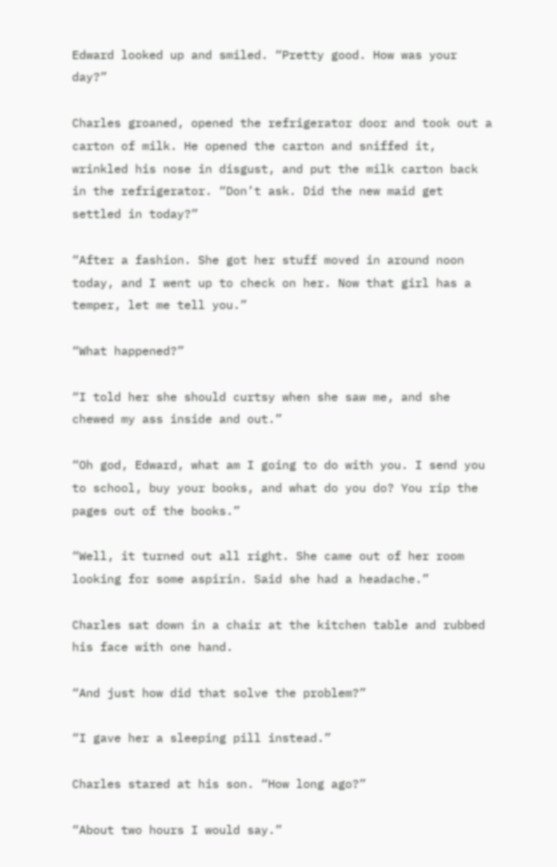Edward looked up and smiled. “Pretty good. How was your day?”

Charles groaned, opened the refrigerator door and took out a carton of milk. He opened the carton and sniffed it, wrinkled his nose in disgust, and put the milk carton back in the refrigerator. “Don’t ask. Did the new maid get settled in today?”

“After a fashion. She got her stuff moved in around noon today, and I went up to check on her. Now that girl has a temper, let me tell you.”

“What happened?”

“I told her she should curtsy when she saw me, and she chewed my ass inside and out.”

“Oh god, Edward, what am I going to do with you. I send you to school, buy your books, and what do you do? You rip the pages out of the books.”

“Well, it turned out all right. She came out of her room looking for some aspirin. Said she had a headache.”

Charles sat down in a chair at the kitchen table and rubbed his face with one hand.

“And just how did that solve the problem?”

“I gave her a sleeping pill instead.”

Charles stared at his son. “How long ago?”

“About two hours I would say.”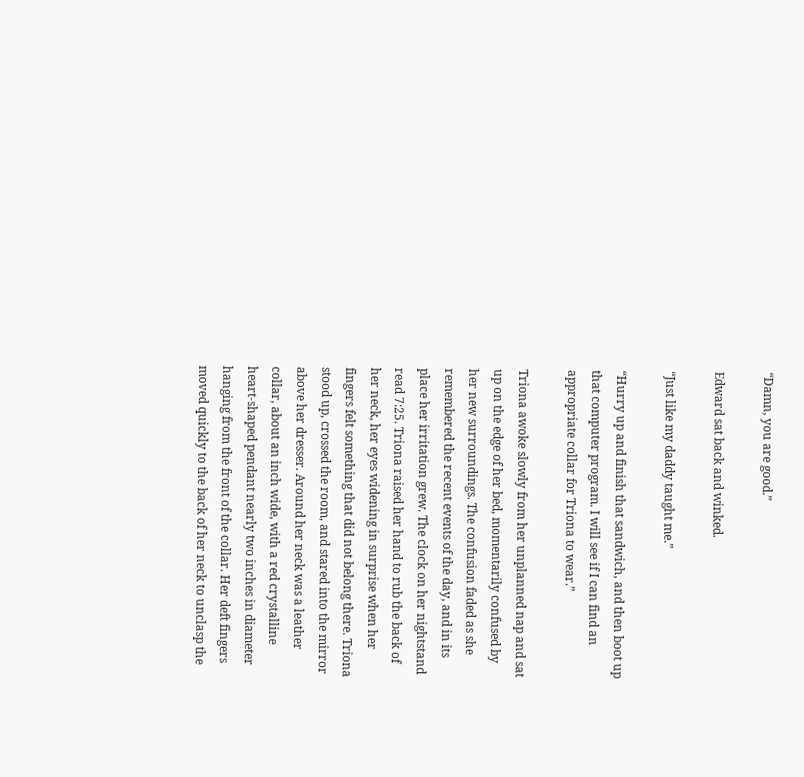“Damn, you are good.”

Edward sat back and winked.

“Just like my daddy taught me.”

“Hurry up and finish that sandwich, and then boot up that computer program. I will see if I can find an appropriate collar for Triona to wear.”

Triona awoke slowly from her unplanned nap and sat up on the edge of her bed, momentarily confused by her new surroundings. The confusion faded as she remembered the recent events of the day, and in its place her irritation grew. The clock on her nightstand read 7:25. Triona raised her hand to rub the back of her neck, her eyes widening in surprise when her fingers felt something that did not belong there. Triona stood up, crossed the room, and stared into the mirror above her dresser. Around her neck was a leather collar, about an inch wide, with a red crystalline heart-shaped pendant nearly two inches in diameter hanging from the front of the collar. Her deft fingers moved quickly to the back of her neck to unclasp the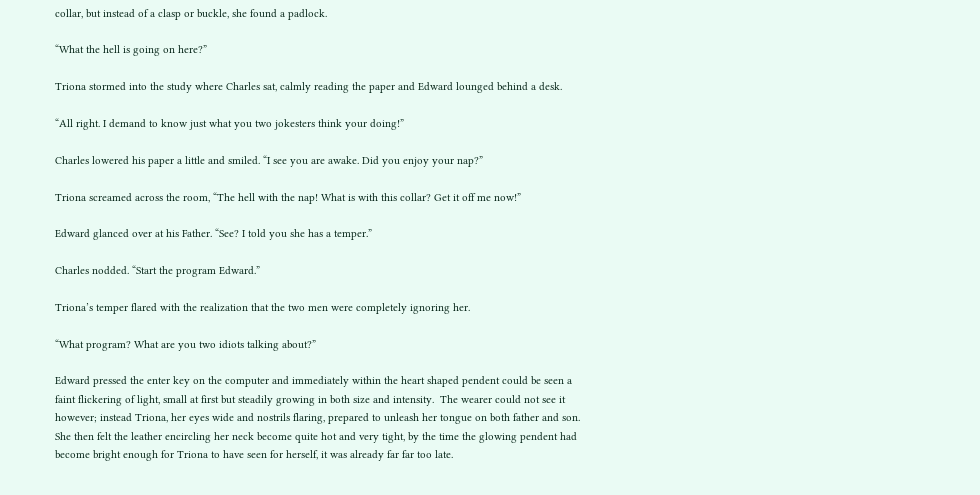collar, but instead of a clasp or buckle, she found a padlock.

“What the hell is going on here?”

Triona stormed into the study where Charles sat, calmly reading the paper and Edward lounged behind a desk.

“All right. I demand to know just what you two jokesters think your doing!”

Charles lowered his paper a little and smiled. “I see you are awake. Did you enjoy your nap?”

Triona screamed across the room, “The hell with the nap! What is with this collar? Get it off me now!”

Edward glanced over at his Father. “See? I told you she has a temper.”

Charles nodded. “Start the program Edward.”

Triona’s temper flared with the realization that the two men were completely ignoring her.

“What program? What are you two idiots talking about?”

Edward pressed the enter key on the computer and immediately within the heart shaped pendent could be seen a faint flickering of light, small at first but steadily growing in both size and intensity.  The wearer could not see it however; instead Triona, her eyes wide and nostrils flaring, prepared to unleash her tongue on both father and son.  She then felt the leather encircling her neck become quite hot and very tight, by the time the glowing pendent had become bright enough for Triona to have seen for herself, it was already far far too late.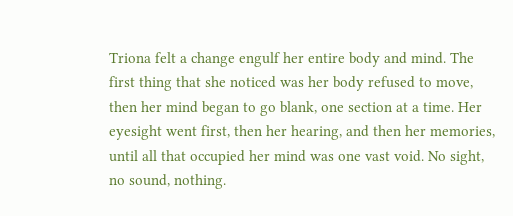Triona felt a change engulf her entire body and mind. The first thing that she noticed was her body refused to move, then her mind began to go blank, one section at a time. Her eyesight went first, then her hearing, and then her memories, until all that occupied her mind was one vast void. No sight, no sound, nothing.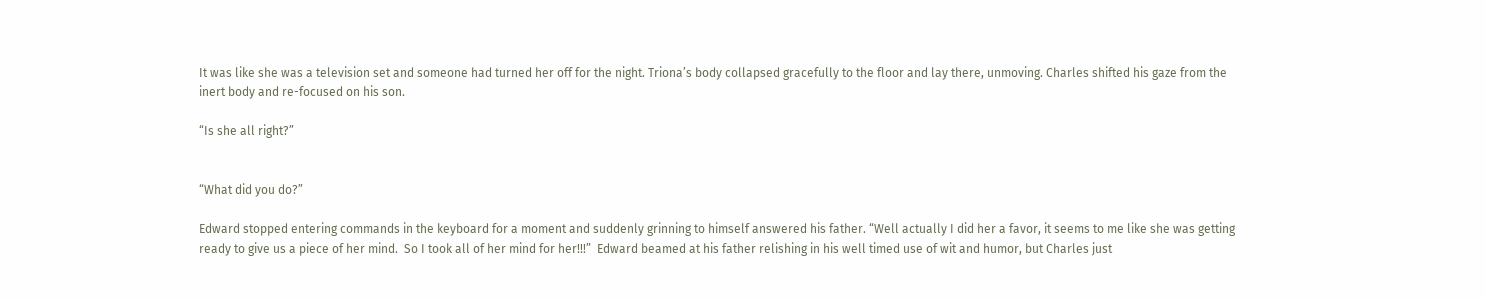It was like she was a television set and someone had turned her off for the night. Triona’s body collapsed gracefully to the floor and lay there, unmoving. Charles shifted his gaze from the inert body and re-focused on his son.

“Is she all right?”


“What did you do?”

Edward stopped entering commands in the keyboard for a moment and suddenly grinning to himself answered his father. “Well actually I did her a favor, it seems to me like she was getting ready to give us a piece of her mind.  So I took all of her mind for her!!!”  Edward beamed at his father relishing in his well timed use of wit and humor, but Charles just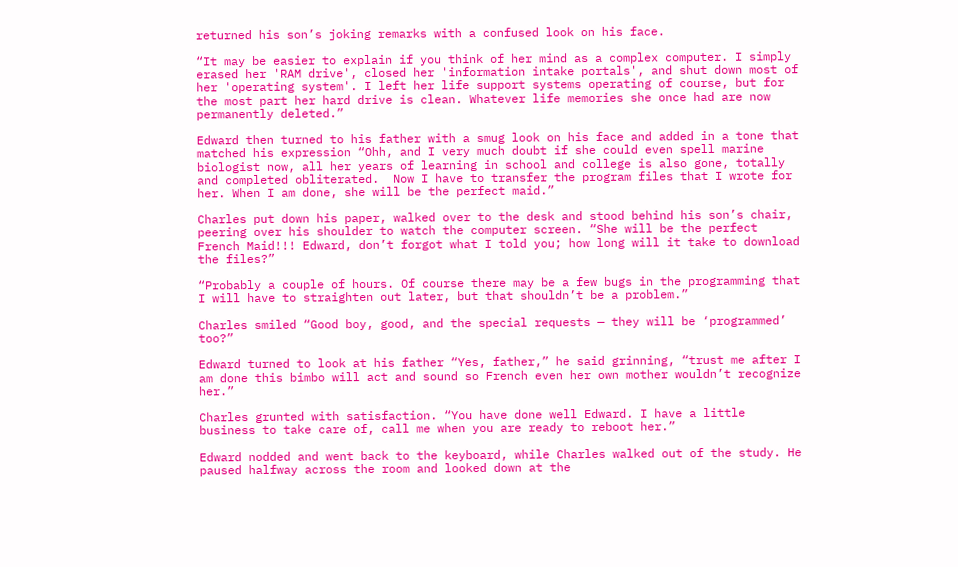returned his son’s joking remarks with a confused look on his face.

“It may be easier to explain if you think of her mind as a complex computer. I simply erased her 'RAM drive', closed her 'information intake portals', and shut down most of her 'operating system'. I left her life support systems operating of course, but for the most part her hard drive is clean. Whatever life memories she once had are now permanently deleted.”

Edward then turned to his father with a smug look on his face and added in a tone that matched his expression “Ohh, and I very much doubt if she could even spell marine biologist now, all her years of learning in school and college is also gone, totally and completed obliterated.  Now I have to transfer the program files that I wrote for her. When I am done, she will be the perfect maid.”

Charles put down his paper, walked over to the desk and stood behind his son’s chair, peering over his shoulder to watch the computer screen. “She will be the perfect French Maid!!! Edward, don’t forgot what I told you; how long will it take to download the files?”

“Probably a couple of hours. Of course there may be a few bugs in the programming that I will have to straighten out later, but that shouldn’t be a problem.”

Charles smiled “Good boy, good, and the special requests — they will be ‘programmed’ too?”

Edward turned to look at his father “Yes, father,” he said grinning, “trust me after I am done this bimbo will act and sound so French even her own mother wouldn’t recognize her.”

Charles grunted with satisfaction. “You have done well Edward. I have a little business to take care of, call me when you are ready to reboot her.”

Edward nodded and went back to the keyboard, while Charles walked out of the study. He paused halfway across the room and looked down at the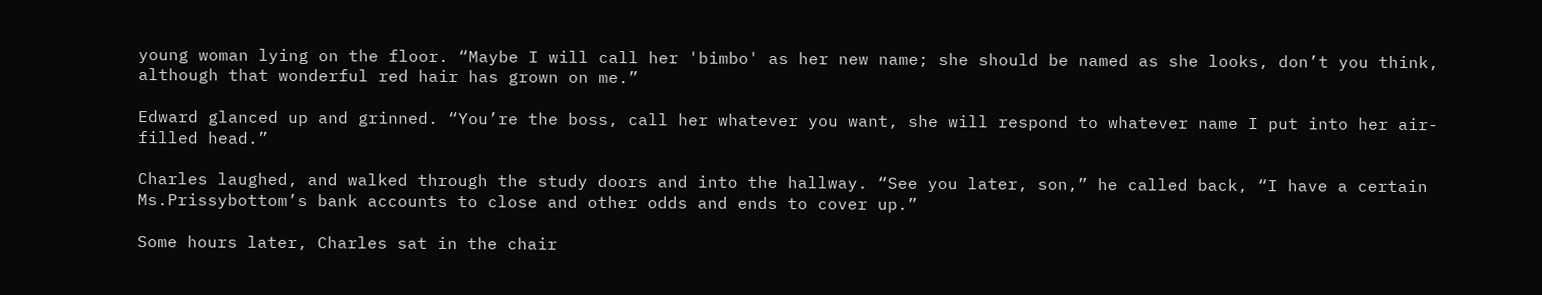young woman lying on the floor. “Maybe I will call her 'bimbo' as her new name; she should be named as she looks, don’t you think, although that wonderful red hair has grown on me.”

Edward glanced up and grinned. “You’re the boss, call her whatever you want, she will respond to whatever name I put into her air-filled head.”

Charles laughed, and walked through the study doors and into the hallway. “See you later, son,” he called back, “I have a certain Ms.Prissybottom’s bank accounts to close and other odds and ends to cover up.”

Some hours later, Charles sat in the chair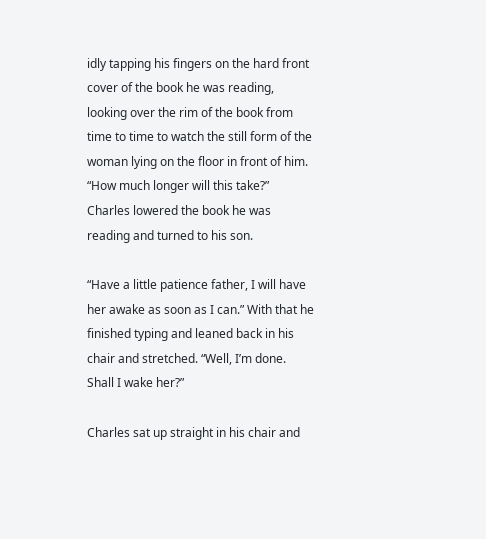idly tapping his fingers on the hard front cover of the book he was reading, looking over the rim of the book from time to time to watch the still form of the woman lying on the floor in front of him. “How much longer will this take?” Charles lowered the book he was reading and turned to his son.

“Have a little patience father, I will have her awake as soon as I can.” With that he finished typing and leaned back in his chair and stretched. “Well, I’m done. Shall I wake her?”

Charles sat up straight in his chair and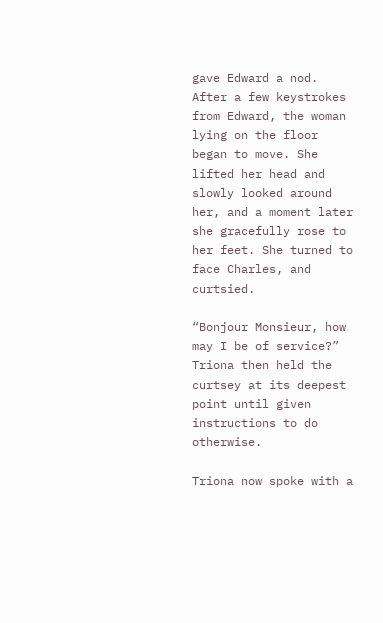gave Edward a nod. After a few keystrokes from Edward, the woman lying on the floor began to move. She lifted her head and slowly looked around her, and a moment later she gracefully rose to her feet. She turned to face Charles, and curtsied.

“Bonjour Monsieur, how may I be of service?” Triona then held the curtsey at its deepest point until given instructions to do otherwise.

Triona now spoke with a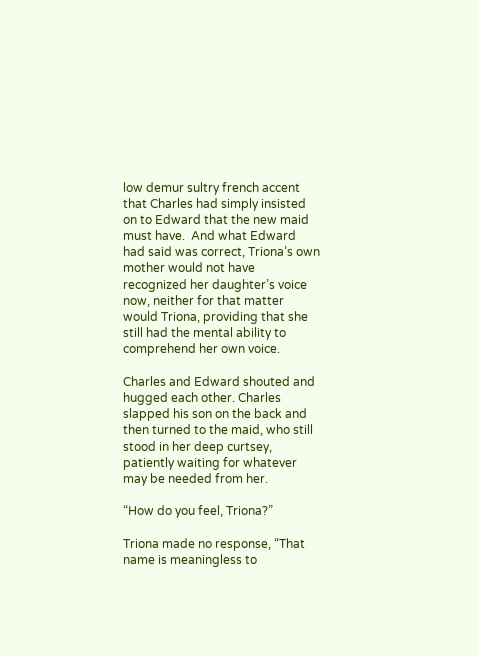low demur sultry french accent that Charles had simply insisted on to Edward that the new maid must have.  And what Edward had said was correct, Triona’s own mother would not have recognized her daughter’s voice now, neither for that matter would Triona, providing that she still had the mental ability to comprehend her own voice.

Charles and Edward shouted and hugged each other. Charles slapped his son on the back and then turned to the maid, who still stood in her deep curtsey, patiently waiting for whatever may be needed from her.

“How do you feel, Triona?”

Triona made no response, “That name is meaningless to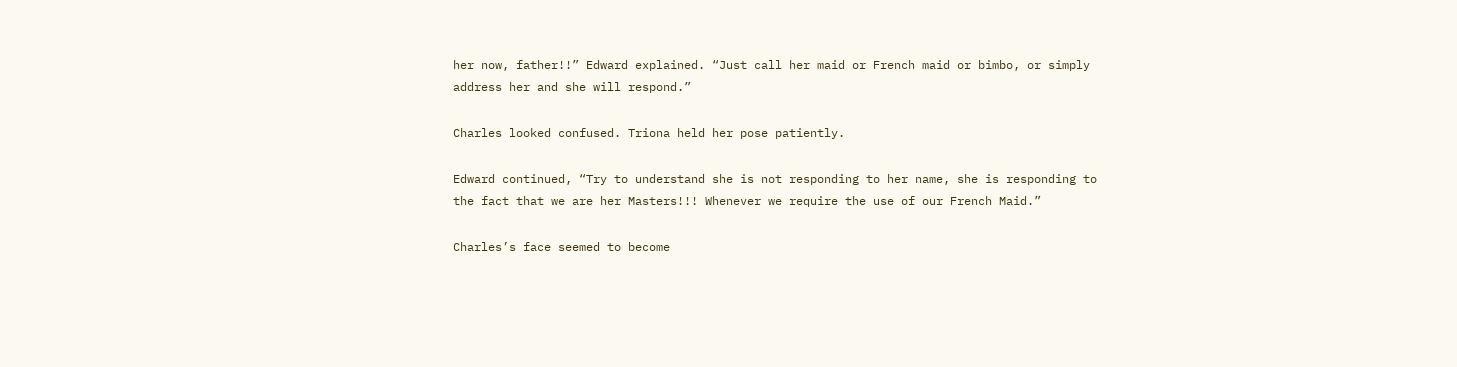her now, father!!” Edward explained. “Just call her maid or French maid or bimbo, or simply address her and she will respond.”

Charles looked confused. Triona held her pose patiently.

Edward continued, “Try to understand she is not responding to her name, she is responding to the fact that we are her Masters!!! Whenever we require the use of our French Maid.”

Charles’s face seemed to become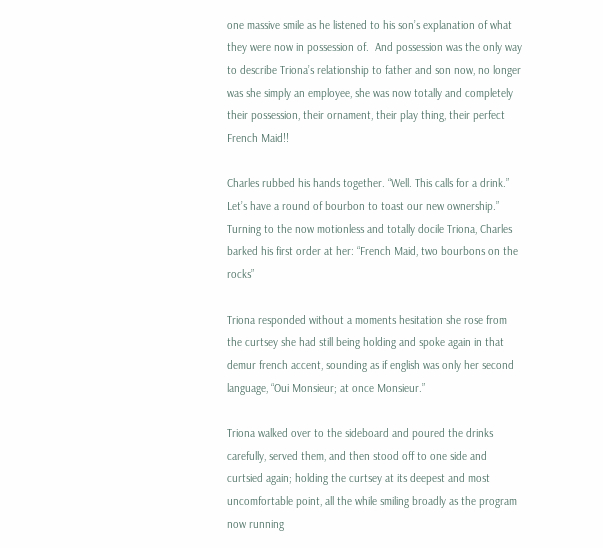one massive smile as he listened to his son’s explanation of what they were now in possession of.  And possession was the only way to describe Triona’s relationship to father and son now, no longer was she simply an employee, she was now totally and completely their possession, their ornament, their play thing, their perfect French Maid!!

Charles rubbed his hands together. “Well. This calls for a drink.” Let’s have a round of bourbon to toast our new ownership.” Turning to the now motionless and totally docile Triona, Charles barked his first order at her: “French Maid, two bourbons on the rocks”

Triona responded without a moments hesitation she rose from the curtsey she had still being holding and spoke again in that demur french accent, sounding as if english was only her second language, “Oui Monsieur; at once Monsieur.”

Triona walked over to the sideboard and poured the drinks carefully, served them, and then stood off to one side and curtsied again; holding the curtsey at its deepest and most uncomfortable point, all the while smiling broadly as the program now running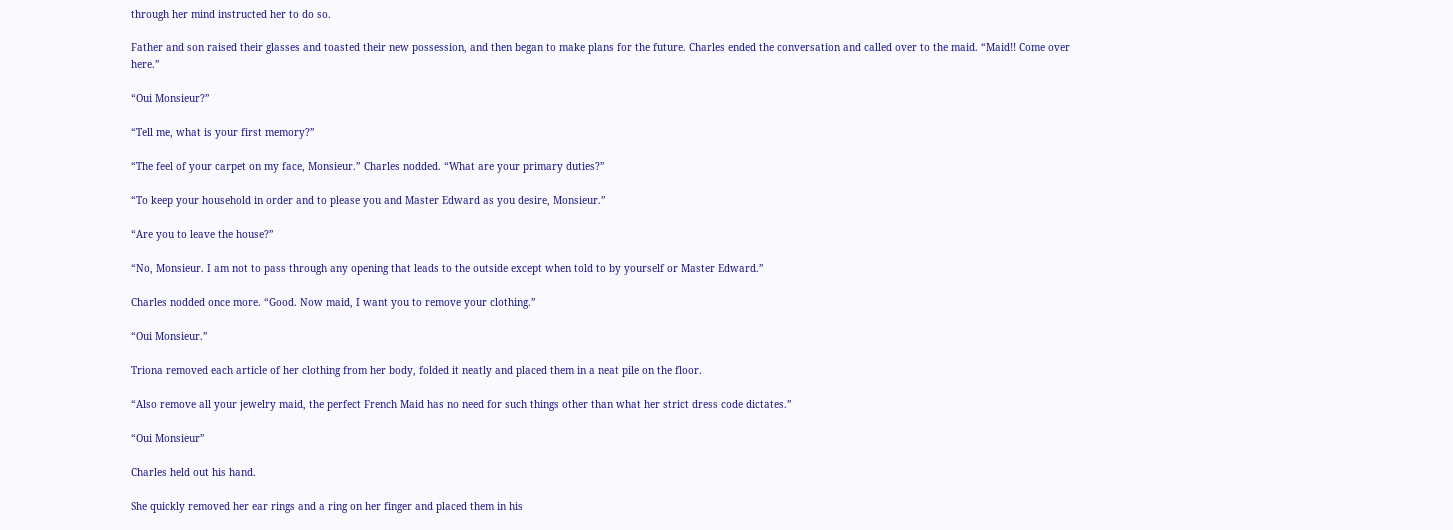through her mind instructed her to do so.

Father and son raised their glasses and toasted their new possession, and then began to make plans for the future. Charles ended the conversation and called over to the maid. “Maid!! Come over here.”

“Oui Monsieur?”

“Tell me, what is your first memory?”

“The feel of your carpet on my face, Monsieur.” Charles nodded. “What are your primary duties?”

“To keep your household in order and to please you and Master Edward as you desire, Monsieur.”

“Are you to leave the house?”

“No, Monsieur. I am not to pass through any opening that leads to the outside except when told to by yourself or Master Edward.”

Charles nodded once more. “Good. Now maid, I want you to remove your clothing.”

“Oui Monsieur.”

Triona removed each article of her clothing from her body, folded it neatly and placed them in a neat pile on the floor.

“Also remove all your jewelry maid, the perfect French Maid has no need for such things other than what her strict dress code dictates.”

“Oui Monsieur”

Charles held out his hand.

She quickly removed her ear rings and a ring on her finger and placed them in his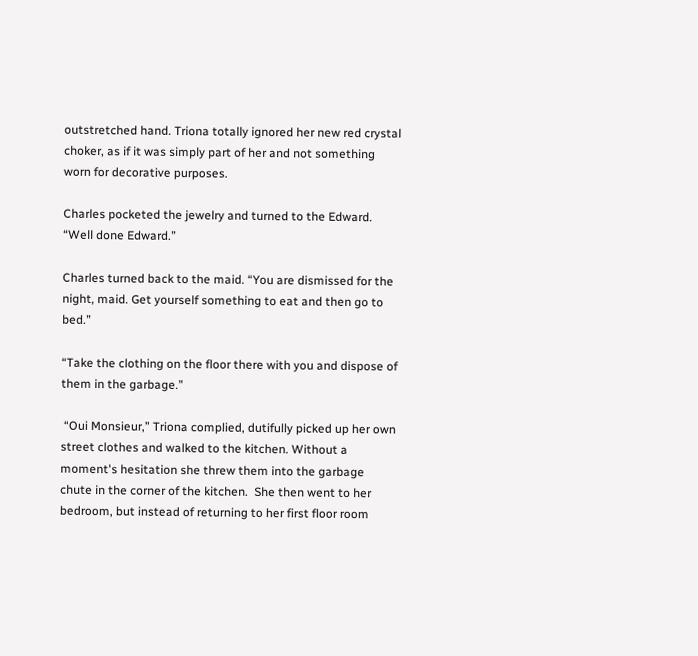outstretched hand. Triona totally ignored her new red crystal choker, as if it was simply part of her and not something worn for decorative purposes.

Charles pocketed the jewelry and turned to the Edward. “Well done Edward.”

Charles turned back to the maid. “You are dismissed for the night, maid. Get yourself something to eat and then go to bed.”

“Take the clothing on the floor there with you and dispose of them in the garbage.”

 “Oui Monsieur,” Triona complied, dutifully picked up her own street clothes and walked to the kitchen. Without a moment's hesitation she threw them into the garbage chute in the corner of the kitchen.  She then went to her bedroom, but instead of returning to her first floor room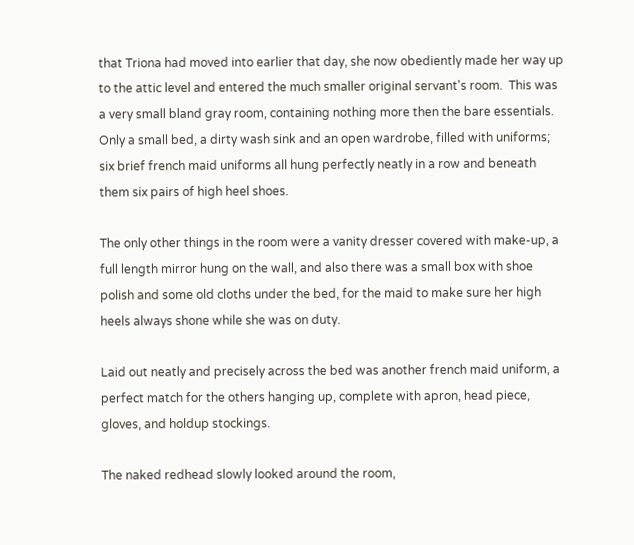that Triona had moved into earlier that day, she now obediently made her way up to the attic level and entered the much smaller original servant's room.  This was a very small bland gray room, containing nothing more then the bare essentials.  Only a small bed, a dirty wash sink and an open wardrobe, filled with uniforms; six brief french maid uniforms all hung perfectly neatly in a row and beneath them six pairs of high heel shoes.

The only other things in the room were a vanity dresser covered with make-up, a full length mirror hung on the wall, and also there was a small box with shoe polish and some old cloths under the bed, for the maid to make sure her high heels always shone while she was on duty.

Laid out neatly and precisely across the bed was another french maid uniform, a perfect match for the others hanging up, complete with apron, head piece, gloves, and holdup stockings.

The naked redhead slowly looked around the room,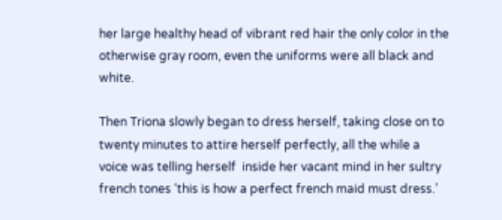her large healthy head of vibrant red hair the only color in the otherwise gray room, even the uniforms were all black and white.

Then Triona slowly began to dress herself, taking close on to twenty minutes to attire herself perfectly, all the while a voice was telling herself  inside her vacant mind in her sultry french tones ‘this is how a perfect french maid must dress.’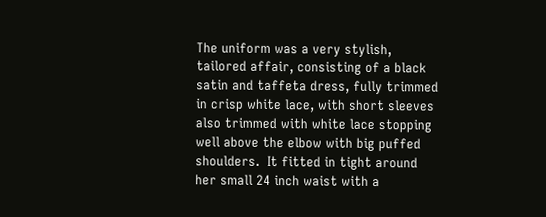The uniform was a very stylish, tailored affair, consisting of a black satin and taffeta dress, fully trimmed in crisp white lace, with short sleeves also trimmed with white lace stopping well above the elbow with big puffed shoulders.  It fitted in tight around her small 24 inch waist with a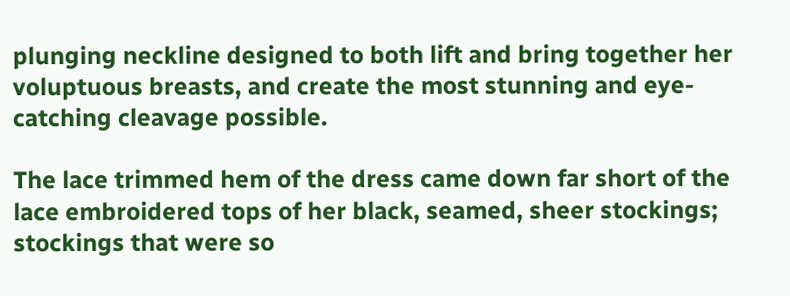plunging neckline designed to both lift and bring together her voluptuous breasts, and create the most stunning and eye-catching cleavage possible.

The lace trimmed hem of the dress came down far short of the lace embroidered tops of her black, seamed, sheer stockings; stockings that were so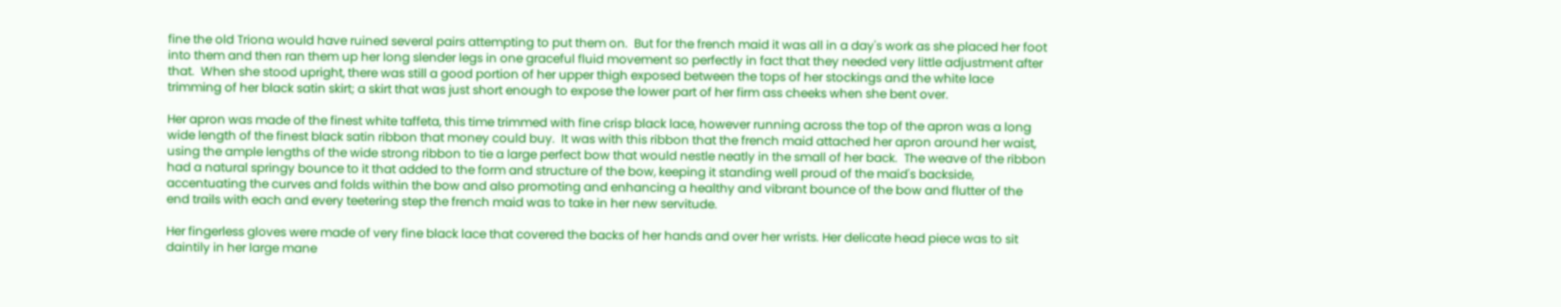fine the old Triona would have ruined several pairs attempting to put them on.  But for the french maid it was all in a day's work as she placed her foot into them and then ran them up her long slender legs in one graceful fluid movement so perfectly in fact that they needed very little adjustment after that.  When she stood upright, there was still a good portion of her upper thigh exposed between the tops of her stockings and the white lace trimming of her black satin skirt; a skirt that was just short enough to expose the lower part of her firm ass cheeks when she bent over.

Her apron was made of the finest white taffeta, this time trimmed with fine crisp black lace, however running across the top of the apron was a long wide length of the finest black satin ribbon that money could buy.  It was with this ribbon that the french maid attached her apron around her waist, using the ample lengths of the wide strong ribbon to tie a large perfect bow that would nestle neatly in the small of her back.  The weave of the ribbon had a natural springy bounce to it that added to the form and structure of the bow, keeping it standing well proud of the maid's backside, accentuating the curves and folds within the bow and also promoting and enhancing a healthy and vibrant bounce of the bow and flutter of the end trails with each and every teetering step the french maid was to take in her new servitude.

Her fingerless gloves were made of very fine black lace that covered the backs of her hands and over her wrists. Her delicate head piece was to sit daintily in her large mane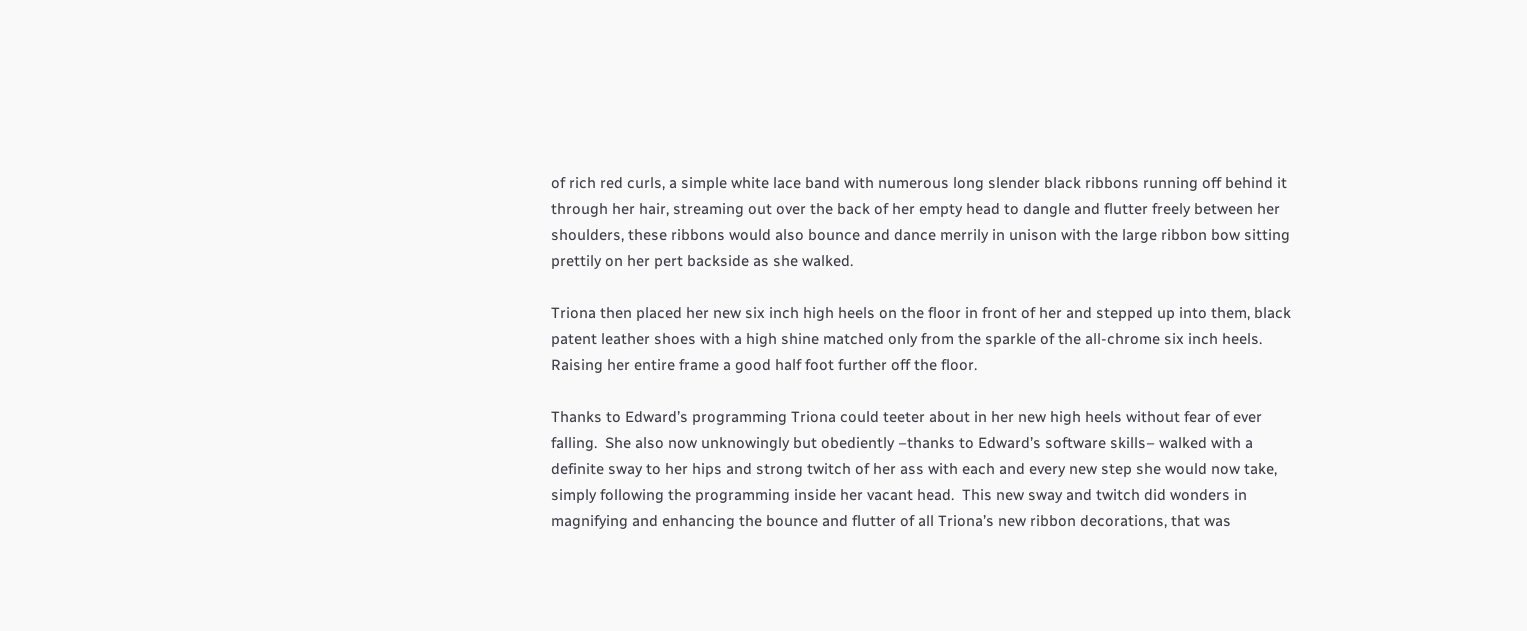of rich red curls, a simple white lace band with numerous long slender black ribbons running off behind it through her hair, streaming out over the back of her empty head to dangle and flutter freely between her shoulders, these ribbons would also bounce and dance merrily in unison with the large ribbon bow sitting prettily on her pert backside as she walked.

Triona then placed her new six inch high heels on the floor in front of her and stepped up into them, black patent leather shoes with a high shine matched only from the sparkle of the all-chrome six inch heels.  Raising her entire frame a good half foot further off the floor.

Thanks to Edward’s programming Triona could teeter about in her new high heels without fear of ever falling.  She also now unknowingly but obediently –thanks to Edward’s software skills– walked with a definite sway to her hips and strong twitch of her ass with each and every new step she would now take, simply following the programming inside her vacant head.  This new sway and twitch did wonders in magnifying and enhancing the bounce and flutter of all Triona’s new ribbon decorations, that was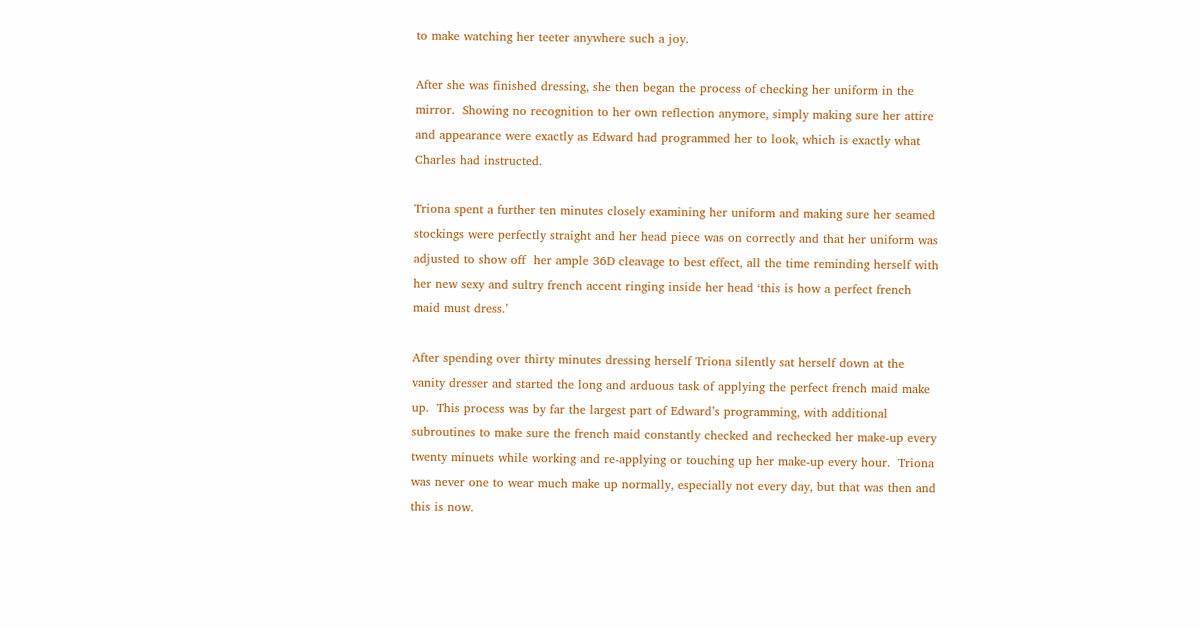to make watching her teeter anywhere such a joy.

After she was finished dressing, she then began the process of checking her uniform in the mirror.  Showing no recognition to her own reflection anymore, simply making sure her attire and appearance were exactly as Edward had programmed her to look, which is exactly what Charles had instructed.

Triona spent a further ten minutes closely examining her uniform and making sure her seamed stockings were perfectly straight and her head piece was on correctly and that her uniform was adjusted to show off  her ample 36D cleavage to best effect, all the time reminding herself with her new sexy and sultry french accent ringing inside her head ‘this is how a perfect french maid must dress.’

After spending over thirty minutes dressing herself Triona silently sat herself down at the vanity dresser and started the long and arduous task of applying the perfect french maid make up.  This process was by far the largest part of Edward’s programming, with additional subroutines to make sure the french maid constantly checked and rechecked her make-up every twenty minuets while working and re-applying or touching up her make-up every hour.  Triona was never one to wear much make up normally, especially not every day, but that was then and this is now.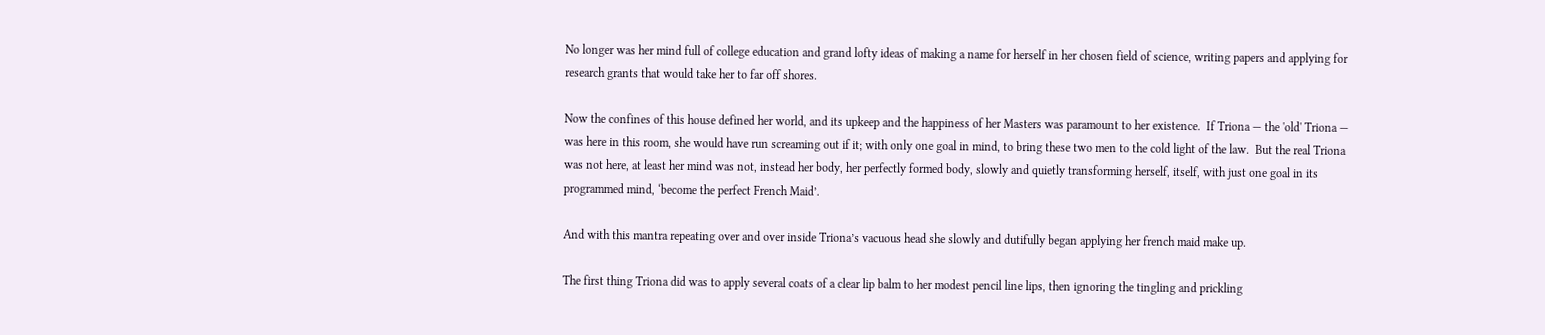No longer was her mind full of college education and grand lofty ideas of making a name for herself in her chosen field of science, writing papers and applying for research grants that would take her to far off shores.

Now the confines of this house defined her world, and its upkeep and the happiness of her Masters was paramount to her existence.  If Triona — the 'old' Triona — was here in this room, she would have run screaming out if it; with only one goal in mind, to bring these two men to the cold light of the law.  But the real Triona was not here, at least her mind was not, instead her body, her perfectly formed body, slowly and quietly transforming herself, itself, with just one goal in its programmed mind, ‘become the perfect French Maid’.

And with this mantra repeating over and over inside Triona’s vacuous head she slowly and dutifully began applying her french maid make up.

The first thing Triona did was to apply several coats of a clear lip balm to her modest pencil line lips, then ignoring the tingling and prickling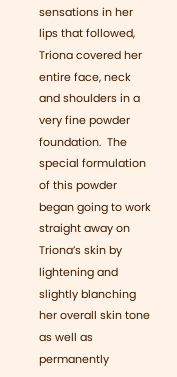sensations in her lips that followed, Triona covered her entire face, neck and shoulders in a very fine powder foundation.  The special formulation of this powder began going to work straight away on Triona’s skin by lightening and slightly blanching her overall skin tone as well as permanently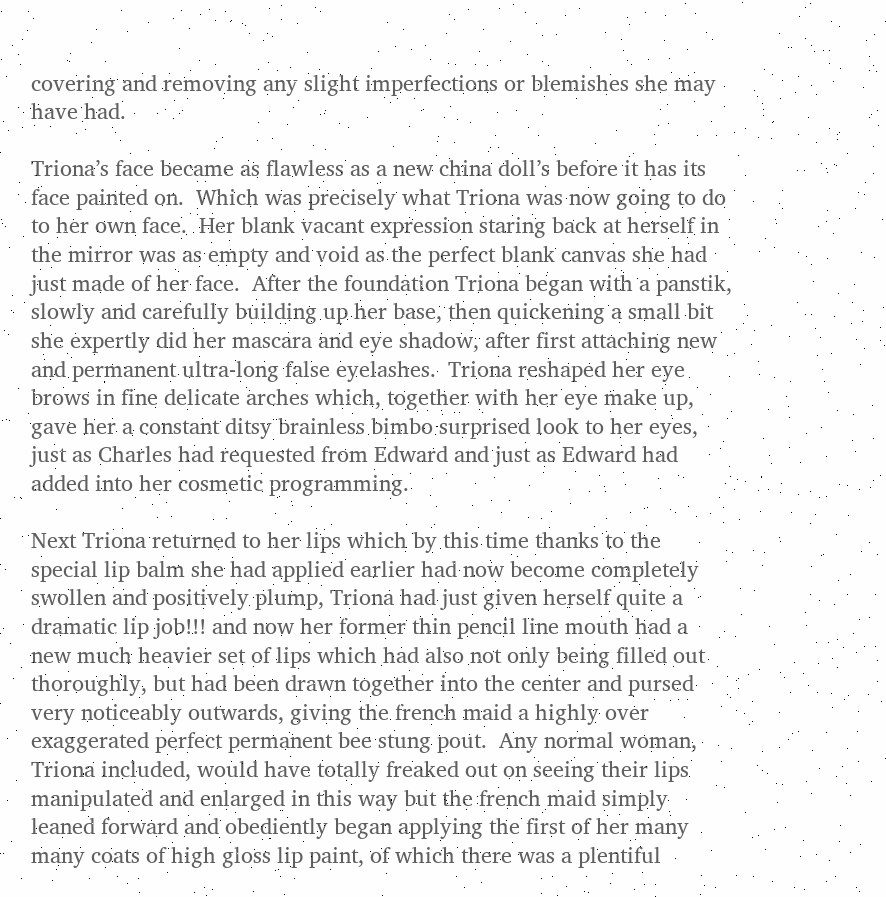covering and removing any slight imperfections or blemishes she may have had.

Triona’s face became as flawless as a new china doll’s before it has its face painted on.  Which was precisely what Triona was now going to do to her own face.  Her blank vacant expression staring back at herself in the mirror was as empty and void as the perfect blank canvas she had just made of her face.  After the foundation Triona began with a panstik, slowly and carefully building up her base, then quickening a small bit she expertly did her mascara and eye shadow, after first attaching new and permanent ultra-long false eyelashes.  Triona reshaped her eye brows in fine delicate arches which, together with her eye make up, gave her a constant ditsy brainless bimbo surprised look to her eyes, just as Charles had requested from Edward and just as Edward had added into her cosmetic programming.

Next Triona returned to her lips which by this time thanks to the special lip balm she had applied earlier had now become completely swollen and positively plump, Triona had just given herself quite a dramatic lip job!!! and now her former thin pencil line mouth had a new much heavier set of lips which had also not only being filled out thoroughly, but had been drawn together into the center and pursed very noticeably outwards, giving the french maid a highly over exaggerated perfect permanent bee stung pout.  Any normal woman, Triona included, would have totally freaked out on seeing their lips manipulated and enlarged in this way but the french maid simply leaned forward and obediently began applying the first of her many many coats of high gloss lip paint, of which there was a plentiful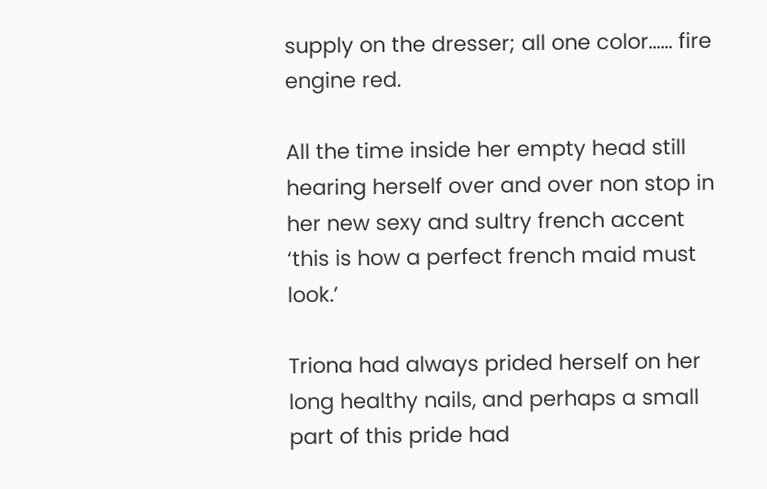supply on the dresser; all one color…… fire engine red.

All the time inside her empty head still hearing herself over and over non stop in her new sexy and sultry french accent ‘this is how a perfect french maid must look.’

Triona had always prided herself on her long healthy nails, and perhaps a small part of this pride had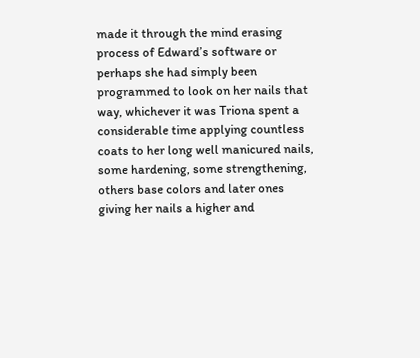made it through the mind erasing process of Edward’s software or perhaps she had simply been programmed to look on her nails that way, whichever it was Triona spent a considerable time applying countless coats to her long well manicured nails, some hardening, some strengthening, others base colors and later ones giving her nails a higher and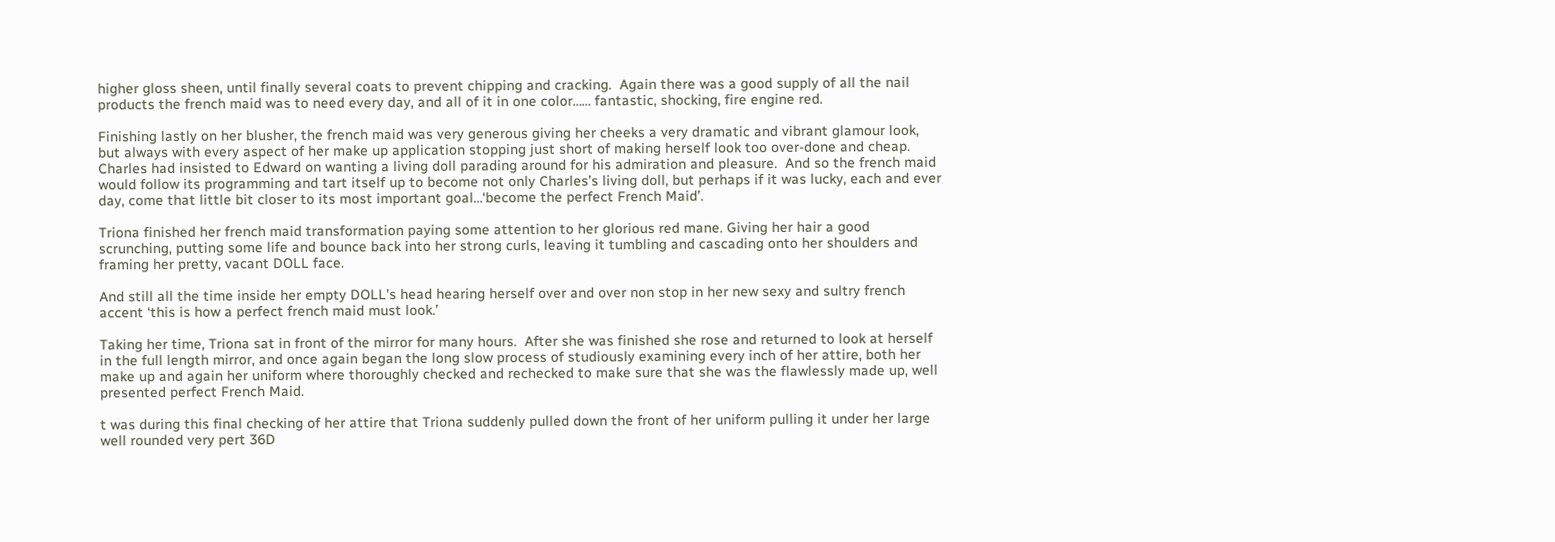higher gloss sheen, until finally several coats to prevent chipping and cracking.  Again there was a good supply of all the nail products the french maid was to need every day, and all of it in one color…… fantastic, shocking, fire engine red.

Finishing lastly on her blusher, the french maid was very generous giving her cheeks a very dramatic and vibrant glamour look, but always with every aspect of her make up application stopping just short of making herself look too over-done and cheap. Charles had insisted to Edward on wanting a living doll parading around for his admiration and pleasure.  And so the french maid would follow its programming and tart itself up to become not only Charles’s living doll, but perhaps if it was lucky, each and ever day, come that little bit closer to its most important goal…‘become the perfect French Maid’.

Triona finished her french maid transformation paying some attention to her glorious red mane. Giving her hair a good scrunching, putting some life and bounce back into her strong curls, leaving it tumbling and cascading onto her shoulders and framing her pretty, vacant DOLL face.

And still all the time inside her empty DOLL’s head hearing herself over and over non stop in her new sexy and sultry french accent ‘this is how a perfect french maid must look.’

Taking her time, Triona sat in front of the mirror for many hours.  After she was finished she rose and returned to look at herself in the full length mirror, and once again began the long slow process of studiously examining every inch of her attire, both her make up and again her uniform where thoroughly checked and rechecked to make sure that she was the flawlessly made up, well presented perfect French Maid.

t was during this final checking of her attire that Triona suddenly pulled down the front of her uniform pulling it under her large well rounded very pert 36D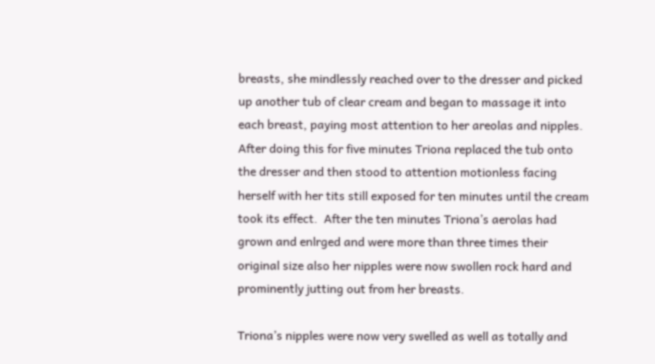breasts, she mindlessly reached over to the dresser and picked up another tub of clear cream and began to massage it into each breast, paying most attention to her areolas and nipples.  After doing this for five minutes Triona replaced the tub onto the dresser and then stood to attention motionless facing herself with her tits still exposed for ten minutes until the cream took its effect.  After the ten minutes Triona’s aerolas had grown and enlrged and were more than three times their original size also her nipples were now swollen rock hard and prominently jutting out from her breasts.

Triona’s nipples were now very swelled as well as totally and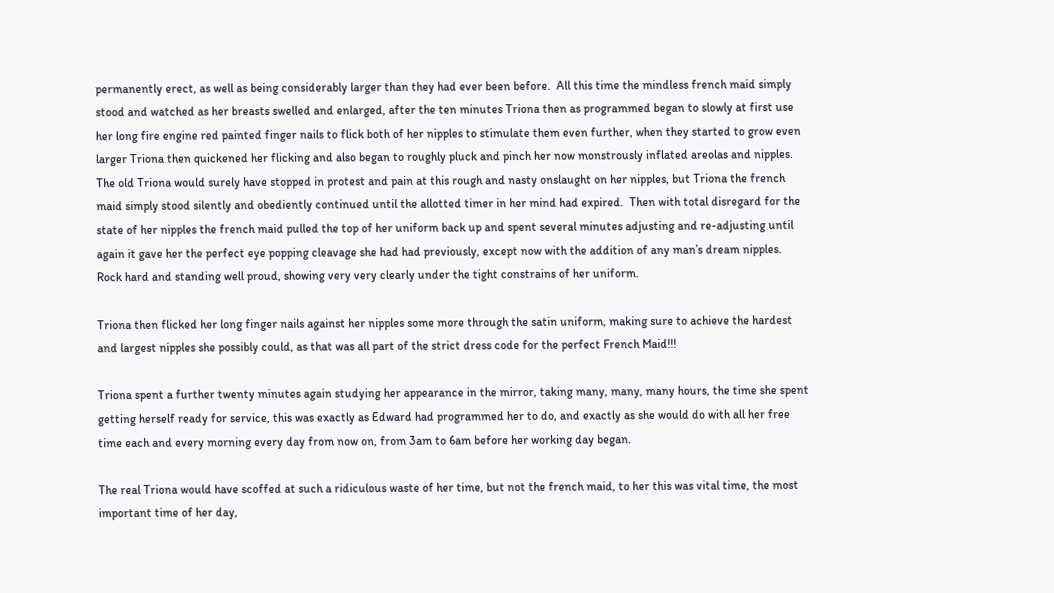permanently erect, as well as being considerably larger than they had ever been before.  All this time the mindless french maid simply stood and watched as her breasts swelled and enlarged, after the ten minutes Triona then as programmed began to slowly at first use her long fire engine red painted finger nails to flick both of her nipples to stimulate them even further, when they started to grow even larger Triona then quickened her flicking and also began to roughly pluck and pinch her now monstrously inflated areolas and nipples.  The old Triona would surely have stopped in protest and pain at this rough and nasty onslaught on her nipples, but Triona the french maid simply stood silently and obediently continued until the allotted timer in her mind had expired.  Then with total disregard for the state of her nipples the french maid pulled the top of her uniform back up and spent several minutes adjusting and re-adjusting until again it gave her the perfect eye popping cleavage she had had previously, except now with the addition of any man’s dream nipples. Rock hard and standing well proud, showing very very clearly under the tight constrains of her uniform.

Triona then flicked her long finger nails against her nipples some more through the satin uniform, making sure to achieve the hardest and largest nipples she possibly could, as that was all part of the strict dress code for the perfect French Maid!!!

Triona spent a further twenty minutes again studying her appearance in the mirror, taking many, many, many hours, the time she spent getting herself ready for service, this was exactly as Edward had programmed her to do, and exactly as she would do with all her free time each and every morning every day from now on, from 3am to 6am before her working day began.

The real Triona would have scoffed at such a ridiculous waste of her time, but not the french maid, to her this was vital time, the most important time of her day,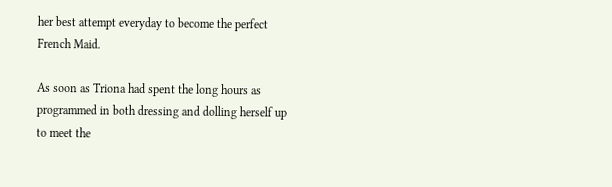her best attempt everyday to become the perfect French Maid.

As soon as Triona had spent the long hours as programmed in both dressing and dolling herself up to meet the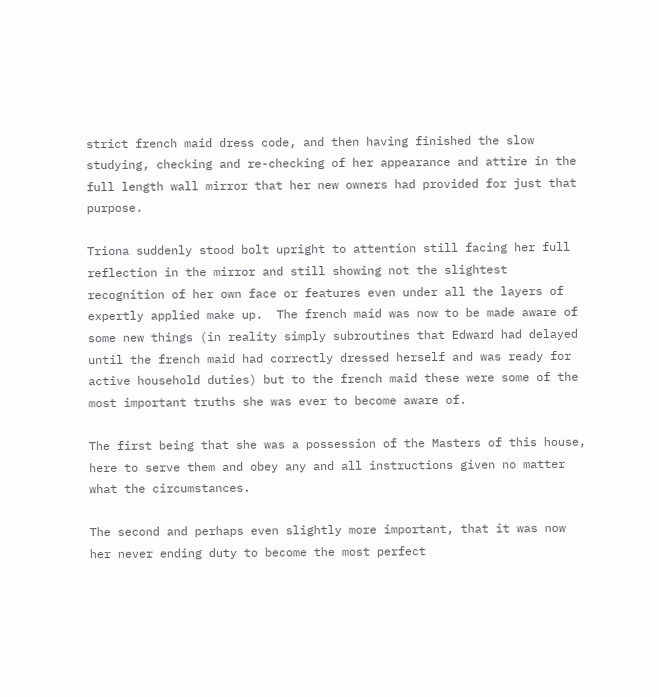strict french maid dress code, and then having finished the slow studying, checking and re-checking of her appearance and attire in the full length wall mirror that her new owners had provided for just that purpose.

Triona suddenly stood bolt upright to attention still facing her full reflection in the mirror and still showing not the slightest recognition of her own face or features even under all the layers of expertly applied make up.  The french maid was now to be made aware of some new things (in reality simply subroutines that Edward had delayed until the french maid had correctly dressed herself and was ready for active household duties) but to the french maid these were some of the most important truths she was ever to become aware of.

The first being that she was a possession of the Masters of this house, here to serve them and obey any and all instructions given no matter what the circumstances.

The second and perhaps even slightly more important, that it was now her never ending duty to become the most perfect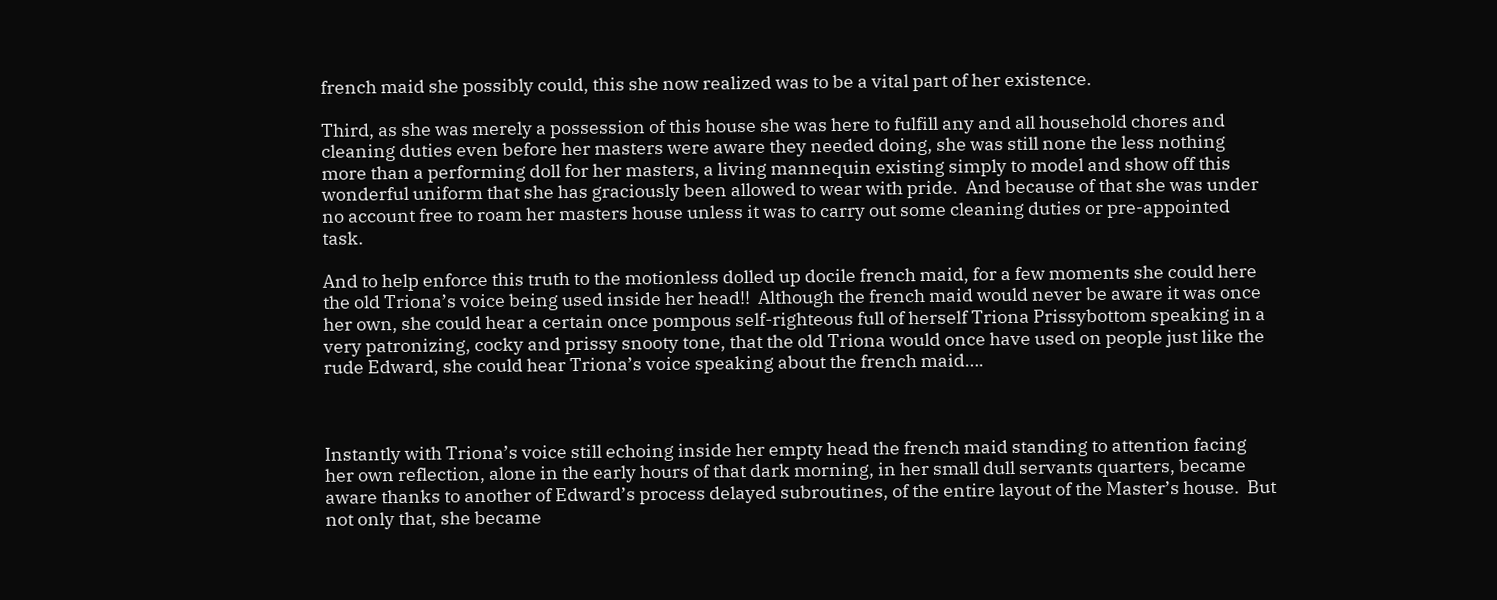french maid she possibly could, this she now realized was to be a vital part of her existence.

Third, as she was merely a possession of this house she was here to fulfill any and all household chores and cleaning duties even before her masters were aware they needed doing, she was still none the less nothing more than a performing doll for her masters, a living mannequin existing simply to model and show off this wonderful uniform that she has graciously been allowed to wear with pride.  And because of that she was under no account free to roam her masters house unless it was to carry out some cleaning duties or pre-appointed task.

And to help enforce this truth to the motionless dolled up docile french maid, for a few moments she could here the old Triona’s voice being used inside her head!!  Although the french maid would never be aware it was once her own, she could hear a certain once pompous self-righteous full of herself Triona Prissybottom speaking in a very patronizing, cocky and prissy snooty tone, that the old Triona would once have used on people just like the rude Edward, she could hear Triona’s voice speaking about the french maid….



Instantly with Triona’s voice still echoing inside her empty head the french maid standing to attention facing her own reflection, alone in the early hours of that dark morning, in her small dull servants quarters, became aware thanks to another of Edward’s process delayed subroutines, of the entire layout of the Master’s house.  But not only that, she became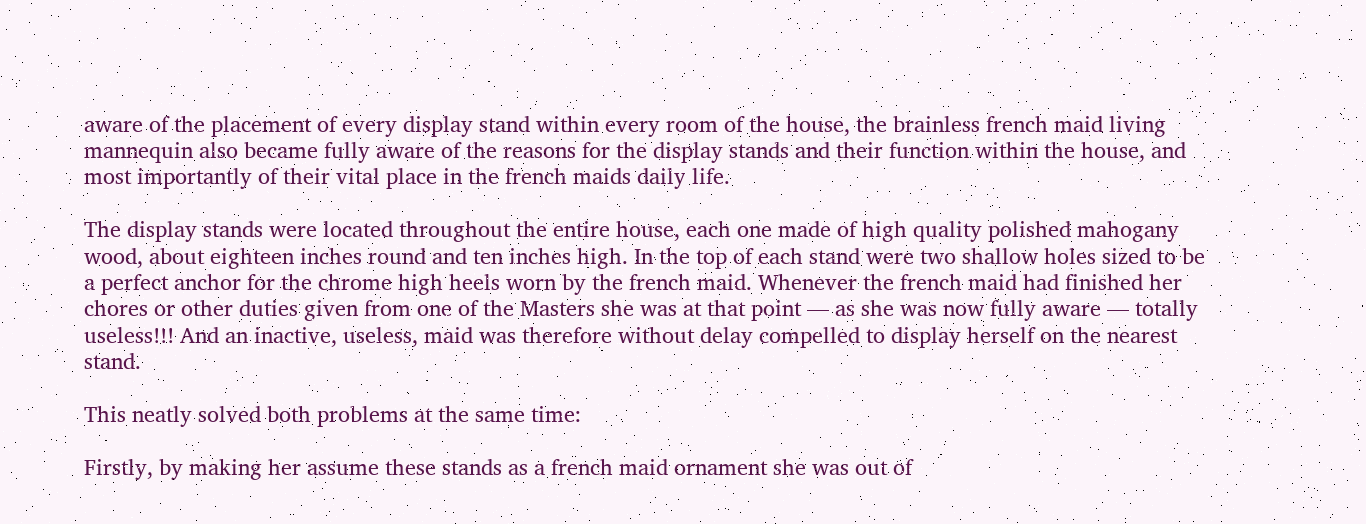aware of the placement of every display stand within every room of the house, the brainless french maid living mannequin also became fully aware of the reasons for the display stands and their function within the house, and most importantly of their vital place in the french maids daily life.

The display stands were located throughout the entire house, each one made of high quality polished mahogany wood, about eighteen inches round and ten inches high. In the top of each stand were two shallow holes sized to be a perfect anchor for the chrome high heels worn by the french maid. Whenever the french maid had finished her chores or other duties given from one of the Masters she was at that point — as she was now fully aware — totally useless!!! And an inactive, useless, maid was therefore without delay compelled to display herself on the nearest stand.

This neatly solved both problems at the same time:

Firstly, by making her assume these stands as a french maid ornament she was out of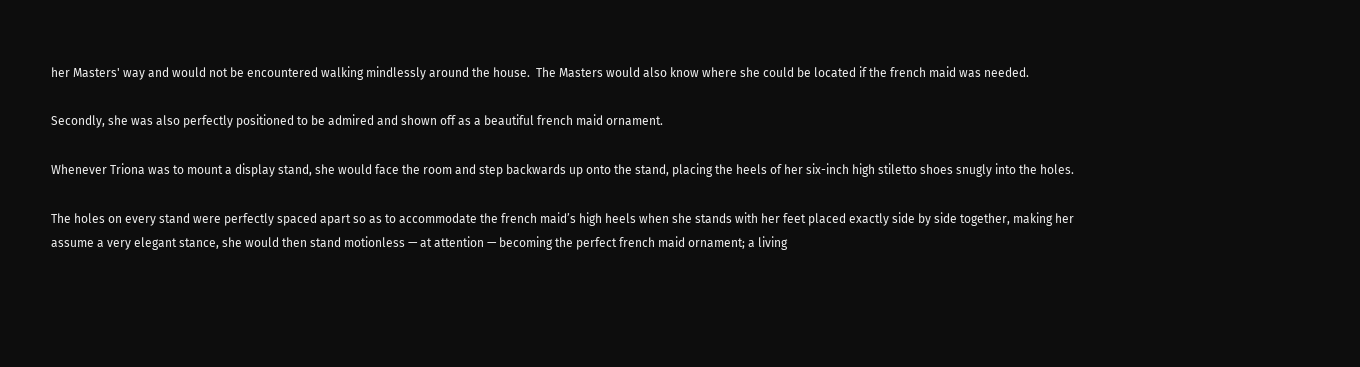her Masters' way and would not be encountered walking mindlessly around the house.  The Masters would also know where she could be located if the french maid was needed.

Secondly, she was also perfectly positioned to be admired and shown off as a beautiful french maid ornament.

Whenever Triona was to mount a display stand, she would face the room and step backwards up onto the stand, placing the heels of her six-inch high stiletto shoes snugly into the holes.

The holes on every stand were perfectly spaced apart so as to accommodate the french maid’s high heels when she stands with her feet placed exactly side by side together, making her assume a very elegant stance, she would then stand motionless — at attention — becoming the perfect french maid ornament; a living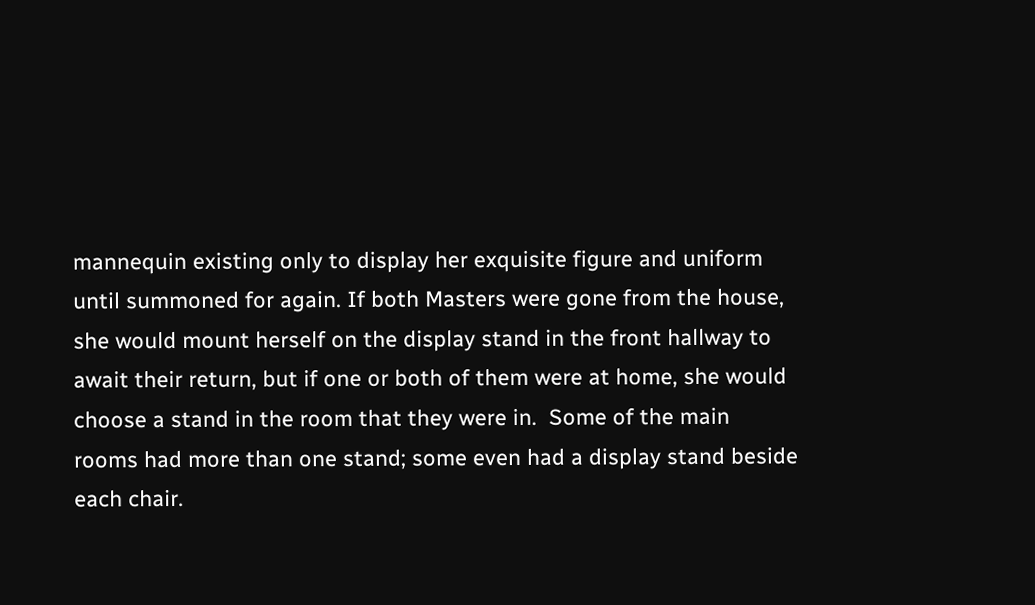mannequin existing only to display her exquisite figure and uniform until summoned for again. If both Masters were gone from the house, she would mount herself on the display stand in the front hallway to await their return, but if one or both of them were at home, she would choose a stand in the room that they were in.  Some of the main rooms had more than one stand; some even had a display stand beside each chair.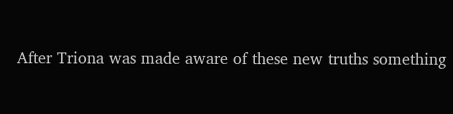After Triona was made aware of these new truths something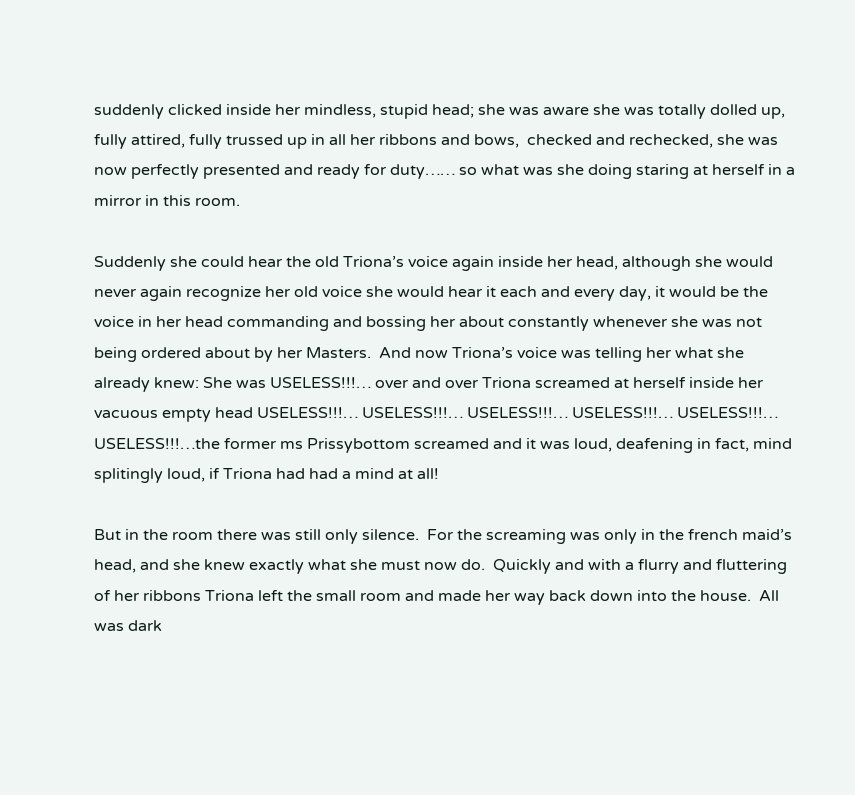suddenly clicked inside her mindless, stupid head; she was aware she was totally dolled up, fully attired, fully trussed up in all her ribbons and bows,  checked and rechecked, she was now perfectly presented and ready for duty…… so what was she doing staring at herself in a mirror in this room.

Suddenly she could hear the old Triona’s voice again inside her head, although she would never again recognize her old voice she would hear it each and every day, it would be the voice in her head commanding and bossing her about constantly whenever she was not being ordered about by her Masters.  And now Triona’s voice was telling her what she already knew: She was USELESS!!!… over and over Triona screamed at herself inside her vacuous empty head USELESS!!!… USELESS!!!… USELESS!!!… USELESS!!!… USELESS!!!… USELESS!!!…the former ms Prissybottom screamed and it was loud, deafening in fact, mind splitingly loud, if Triona had had a mind at all!

But in the room there was still only silence.  For the screaming was only in the french maid’s head, and she knew exactly what she must now do.  Quickly and with a flurry and fluttering of her ribbons Triona left the small room and made her way back down into the house.  All was dark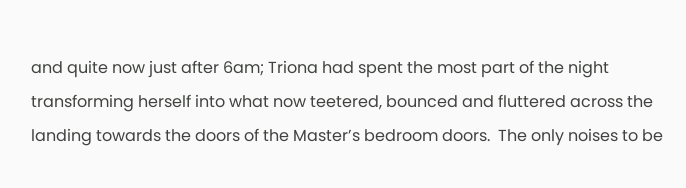and quite now just after 6am; Triona had spent the most part of the night transforming herself into what now teetered, bounced and fluttered across the landing towards the doors of the Master’s bedroom doors.  The only noises to be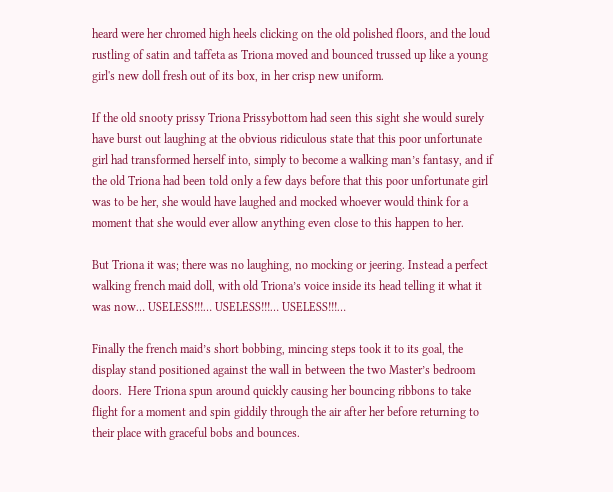heard were her chromed high heels clicking on the old polished floors, and the loud rustling of satin and taffeta as Triona moved and bounced trussed up like a young girl's new doll fresh out of its box, in her crisp new uniform.

If the old snooty prissy Triona Prissybottom had seen this sight she would surely have burst out laughing at the obvious ridiculous state that this poor unfortunate girl had transformed herself into, simply to become a walking man’s fantasy, and if the old Triona had been told only a few days before that this poor unfortunate girl was to be her, she would have laughed and mocked whoever would think for a moment that she would ever allow anything even close to this happen to her.

But Triona it was; there was no laughing, no mocking or jeering. Instead a perfect walking french maid doll, with old Triona’s voice inside its head telling it what it was now… USELESS!!!… USELESS!!!… USELESS!!!…

Finally the french maid’s short bobbing, mincing steps took it to its goal, the display stand positioned against the wall in between the two Master’s bedroom doors.  Here Triona spun around quickly causing her bouncing ribbons to take flight for a moment and spin giddily through the air after her before returning to their place with graceful bobs and bounces.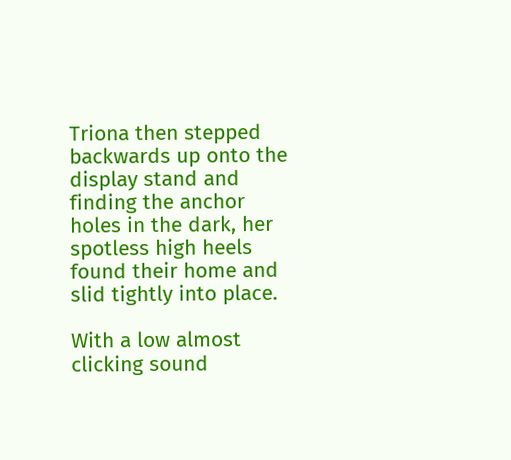Triona then stepped backwards up onto the display stand and finding the anchor holes in the dark, her spotless high heels found their home and slid tightly into place.

With a low almost clicking sound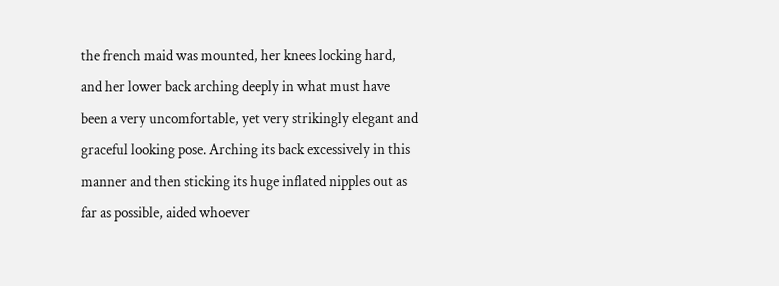the french maid was mounted, her knees locking hard, and her lower back arching deeply in what must have been a very uncomfortable, yet very strikingly elegant and graceful looking pose. Arching its back excessively in this manner and then sticking its huge inflated nipples out as far as possible, aided whoever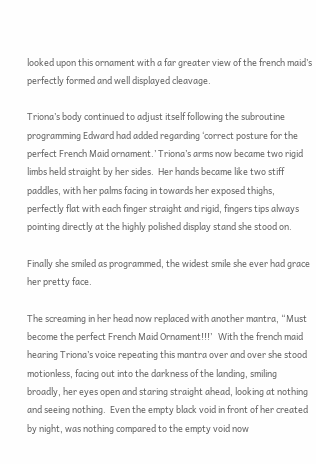looked upon this ornament with a far greater view of the french maid’s perfectly formed and well displayed cleavage.

Triona’s body continued to adjust itself following the subroutine programming Edward had added regarding ‘correct posture for the perfect French Maid ornament.’ Triona’s arms now became two rigid limbs held straight by her sides.  Her hands became like two stiff paddles, with her palms facing in towards her exposed thighs, perfectly flat with each finger straight and rigid, fingers tips always pointing directly at the highly polished display stand she stood on.

Finally she smiled as programmed, the widest smile she ever had grace her pretty face.

The screaming in her head now replaced with another mantra, “Must become the perfect French Maid Ornament!!!’   With the french maid hearing Triona’s voice repeating this mantra over and over she stood motionless, facing out into the darkness of the landing, smiling broadly, her eyes open and staring straight ahead, looking at nothing and seeing nothing.  Even the empty black void in front of her created by night, was nothing compared to the empty void now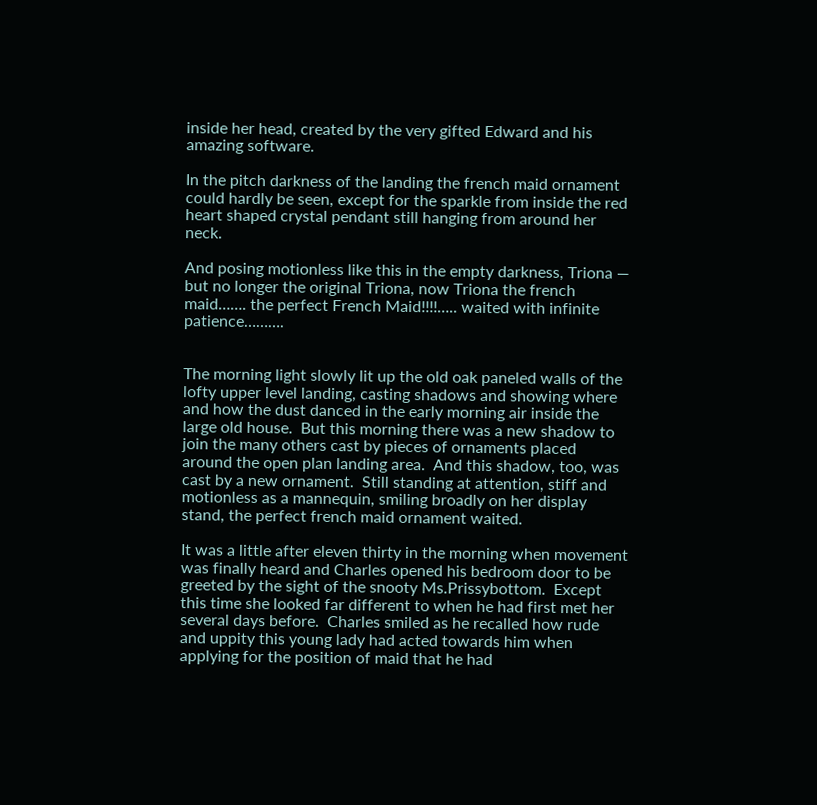inside her head, created by the very gifted Edward and his amazing software.

In the pitch darkness of the landing the french maid ornament could hardly be seen, except for the sparkle from inside the red heart shaped crystal pendant still hanging from around her neck.

And posing motionless like this in the empty darkness, Triona — but no longer the original Triona, now Triona the french maid……. the perfect French Maid!!!!….. waited with infinite patience……….


The morning light slowly lit up the old oak paneled walls of the lofty upper level landing, casting shadows and showing where and how the dust danced in the early morning air inside the large old house.  But this morning there was a new shadow to join the many others cast by pieces of ornaments placed around the open plan landing area.  And this shadow, too, was cast by a new ornament.  Still standing at attention, stiff and motionless as a mannequin, smiling broadly on her display stand, the perfect french maid ornament waited.

It was a little after eleven thirty in the morning when movement was finally heard and Charles opened his bedroom door to be greeted by the sight of the snooty Ms.Prissybottom.  Except this time she looked far different to when he had first met her several days before.  Charles smiled as he recalled how rude and uppity this young lady had acted towards him when applying for the position of maid that he had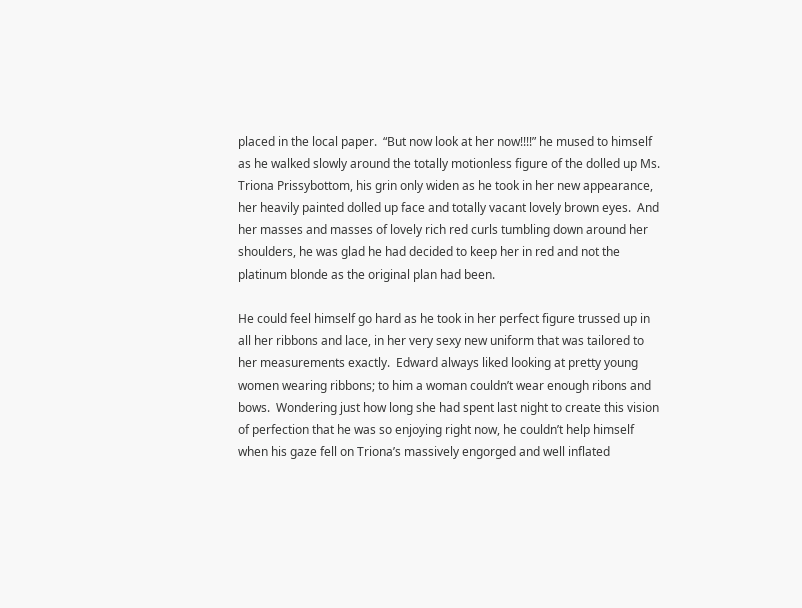placed in the local paper.  “But now look at her now!!!!” he mused to himself as he walked slowly around the totally motionless figure of the dolled up Ms. Triona Prissybottom, his grin only widen as he took in her new appearance, her heavily painted dolled up face and totally vacant lovely brown eyes.  And her masses and masses of lovely rich red curls tumbling down around her shoulders, he was glad he had decided to keep her in red and not the platinum blonde as the original plan had been.

He could feel himself go hard as he took in her perfect figure trussed up in all her ribbons and lace, in her very sexy new uniform that was tailored to her measurements exactly.  Edward always liked looking at pretty young women wearing ribbons; to him a woman couldn’t wear enough ribons and bows.  Wondering just how long she had spent last night to create this vision of perfection that he was so enjoying right now, he couldn’t help himself when his gaze fell on Triona’s massively engorged and well inflated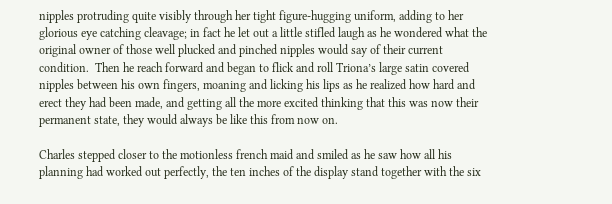nipples protruding quite visibly through her tight figure-hugging uniform, adding to her glorious eye catching cleavage; in fact he let out a little stifled laugh as he wondered what the original owner of those well plucked and pinched nipples would say of their current condition.  Then he reach forward and began to flick and roll Triona’s large satin covered nipples between his own fingers, moaning and licking his lips as he realized how hard and erect they had been made, and getting all the more excited thinking that this was now their permanent state, they would always be like this from now on.

Charles stepped closer to the motionless french maid and smiled as he saw how all his planning had worked out perfectly, the ten inches of the display stand together with the six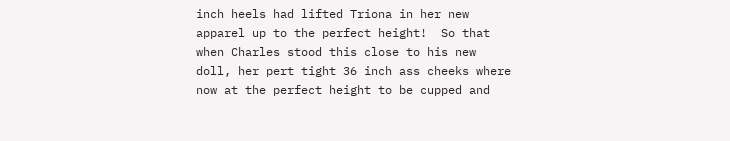inch heels had lifted Triona in her new apparel up to the perfect height!  So that when Charles stood this close to his new doll, her pert tight 36 inch ass cheeks where now at the perfect height to be cupped and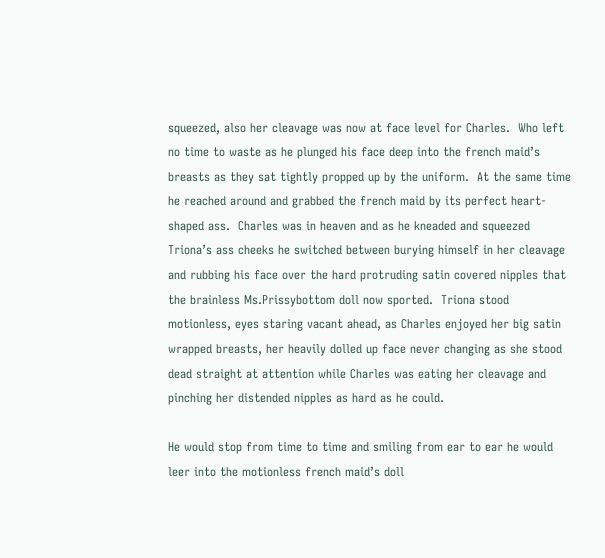squeezed, also her cleavage was now at face level for Charles.  Who left no time to waste as he plunged his face deep into the french maid’s breasts as they sat tightly propped up by the uniform.  At the same time he reached around and grabbed the french maid by its perfect heart-shaped ass.  Charles was in heaven and as he kneaded and squeezed Triona’s ass cheeks he switched between burying himself in her cleavage and rubbing his face over the hard protruding satin covered nipples that the brainless Ms.Prissybottom doll now sported.  Triona stood motionless, eyes staring vacant ahead, as Charles enjoyed her big satin wrapped breasts, her heavily dolled up face never changing as she stood dead straight at attention while Charles was eating her cleavage and pinching her distended nipples as hard as he could.

He would stop from time to time and smiling from ear to ear he would leer into the motionless french maid’s doll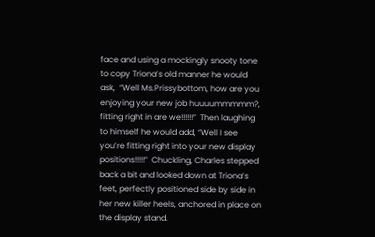face and using a mockingly snooty tone to copy Triona’s old manner he would ask,  “Well Ms.Prissybottom, how are you enjoying your new job huuuummmmm?,  fitting right in are we!!!!!!”  Then laughing to himself he would add, “Well I see you’re fitting right into your new display positions!!!!!”  Chuckling, Charles stepped back a bit and looked down at Triona’s feet, perfectly positioned side by side in her new killer heels, anchored in place on the display stand.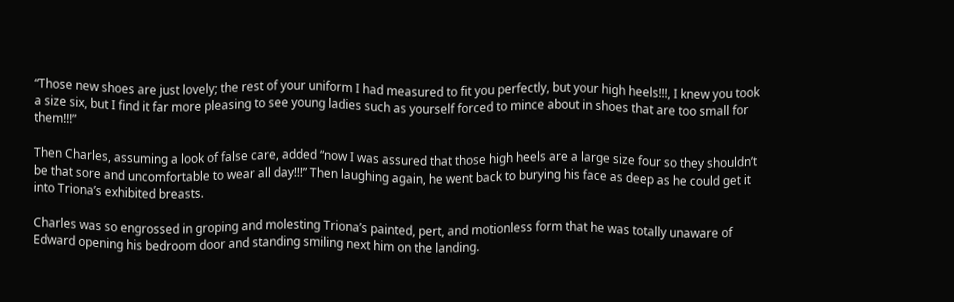“Those new shoes are just lovely; the rest of your uniform I had measured to fit you perfectly, but your high heels!!!, I knew you took a size six, but I find it far more pleasing to see young ladies such as yourself forced to mince about in shoes that are too small for them!!!”

Then Charles, assuming a look of false care, added “now I was assured that those high heels are a large size four so they shouldn’t be that sore and uncomfortable to wear all day!!!” Then laughing again, he went back to burying his face as deep as he could get it into Triona’s exhibited breasts.

Charles was so engrossed in groping and molesting Triona’s painted, pert, and motionless form that he was totally unaware of Edward opening his bedroom door and standing smiling next him on the landing.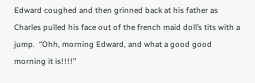Edward coughed and then grinned back at his father as Charles pulled his face out of the french maid doll’s tits with a jump.  “Ohh, morning Edward, and what a good good morning it is!!!!”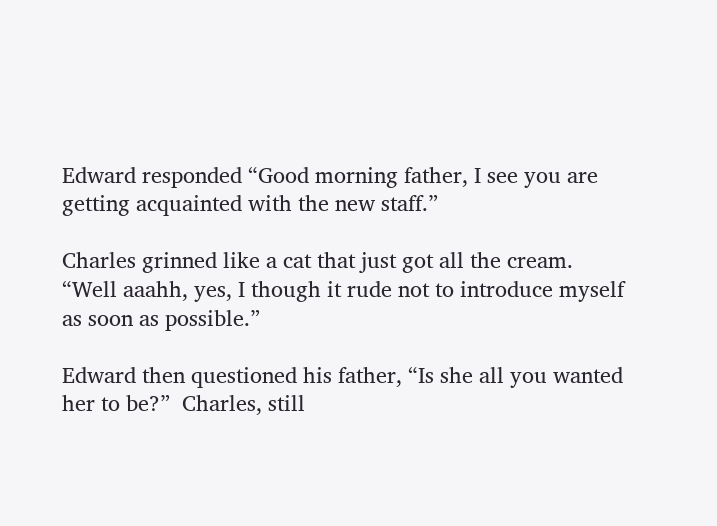Edward responded “Good morning father, I see you are getting acquainted with the new staff.”

Charles grinned like a cat that just got all the cream. “Well aaahh, yes, I though it rude not to introduce myself as soon as possible.”

Edward then questioned his father, “Is she all you wanted her to be?”  Charles, still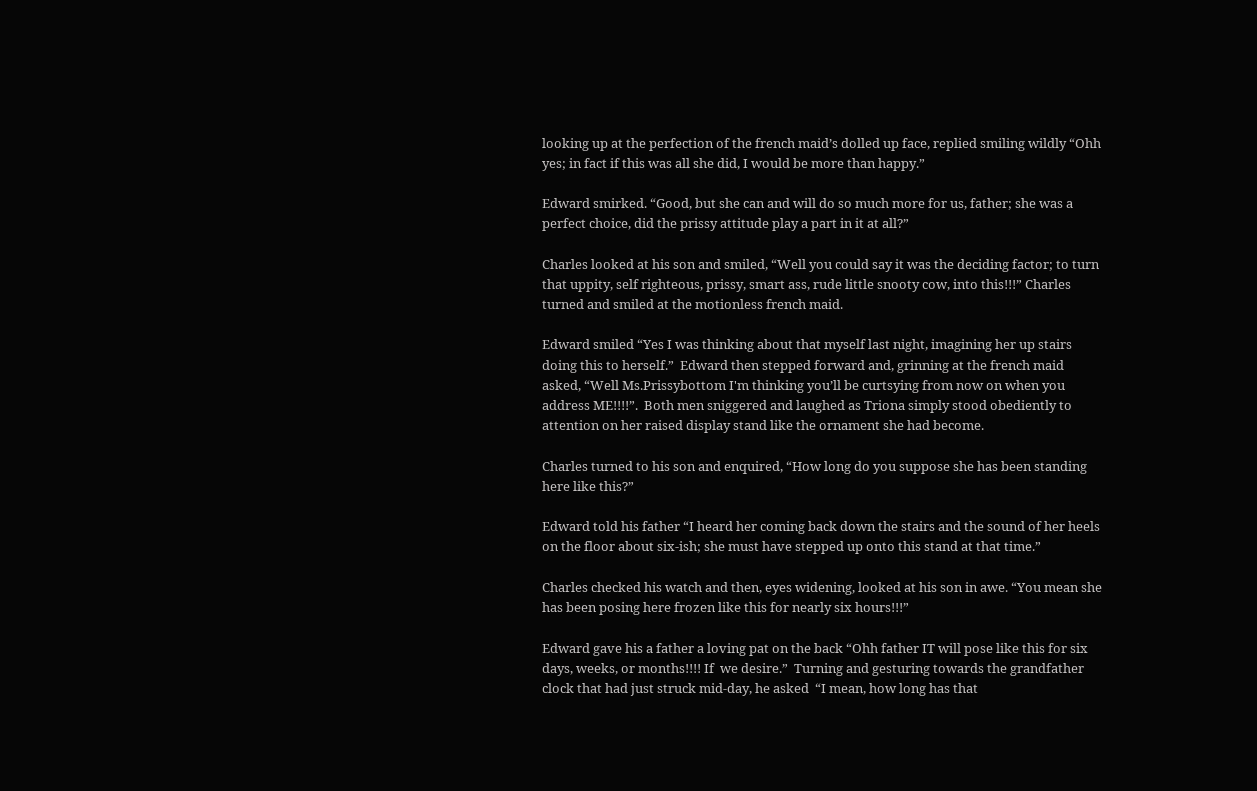looking up at the perfection of the french maid’s dolled up face, replied smiling wildly “Ohh yes; in fact if this was all she did, I would be more than happy.”

Edward smirked. “Good, but she can and will do so much more for us, father; she was a perfect choice, did the prissy attitude play a part in it at all?”

Charles looked at his son and smiled, “Well you could say it was the deciding factor; to turn that uppity, self righteous, prissy, smart ass, rude little snooty cow, into this!!!” Charles turned and smiled at the motionless french maid.

Edward smiled “Yes I was thinking about that myself last night, imagining her up stairs doing this to herself.”  Edward then stepped forward and, grinning at the french maid asked, “Well Ms.Prissybottom I'm thinking you’ll be curtsying from now on when you address ME!!!!”.  Both men sniggered and laughed as Triona simply stood obediently to attention on her raised display stand like the ornament she had become.

Charles turned to his son and enquired, “How long do you suppose she has been standing here like this?”

Edward told his father “I heard her coming back down the stairs and the sound of her heels on the floor about six-ish; she must have stepped up onto this stand at that time.”

Charles checked his watch and then, eyes widening, looked at his son in awe. “You mean she has been posing here frozen like this for nearly six hours!!!”

Edward gave his a father a loving pat on the back “Ohh father IT will pose like this for six days, weeks, or months!!!! If  we desire.”  Turning and gesturing towards the grandfather clock that had just struck mid-day, he asked  “I mean, how long has that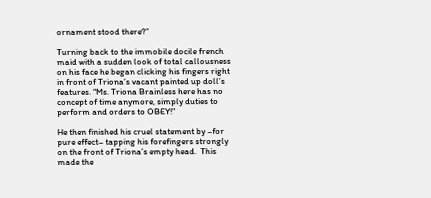ornament stood there?”

Turning back to the immobile docile french maid with a sudden look of total callousness on his face he began clicking his fingers right in front of Triona’s vacant painted up doll’s features. “Ms. Triona Brainless here has no concept of time anymore, simply duties to perform and orders to OBEY!”

He then finished his cruel statement by –for pure effect– tapping his forefingers strongly on the front of Triona’s empty head.  This made the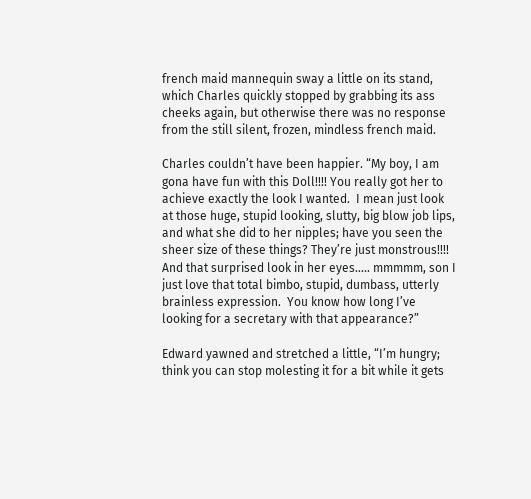french maid mannequin sway a little on its stand, which Charles quickly stopped by grabbing its ass cheeks again, but otherwise there was no response from the still silent, frozen, mindless french maid.

Charles couldn’t have been happier. “My boy, I am gona have fun with this Doll!!!! You really got her to achieve exactly the look I wanted.  I mean just look at those huge, stupid looking, slutty, big blow job lips, and what she did to her nipples; have you seen the sheer size of these things? They’re just monstrous!!!! And that surprised look in her eyes….. mmmmm, son I just love that total bimbo, stupid, dumbass, utterly brainless expression.  You know how long I’ve looking for a secretary with that appearance?”

Edward yawned and stretched a little, “I’m hungry; think you can stop molesting it for a bit while it gets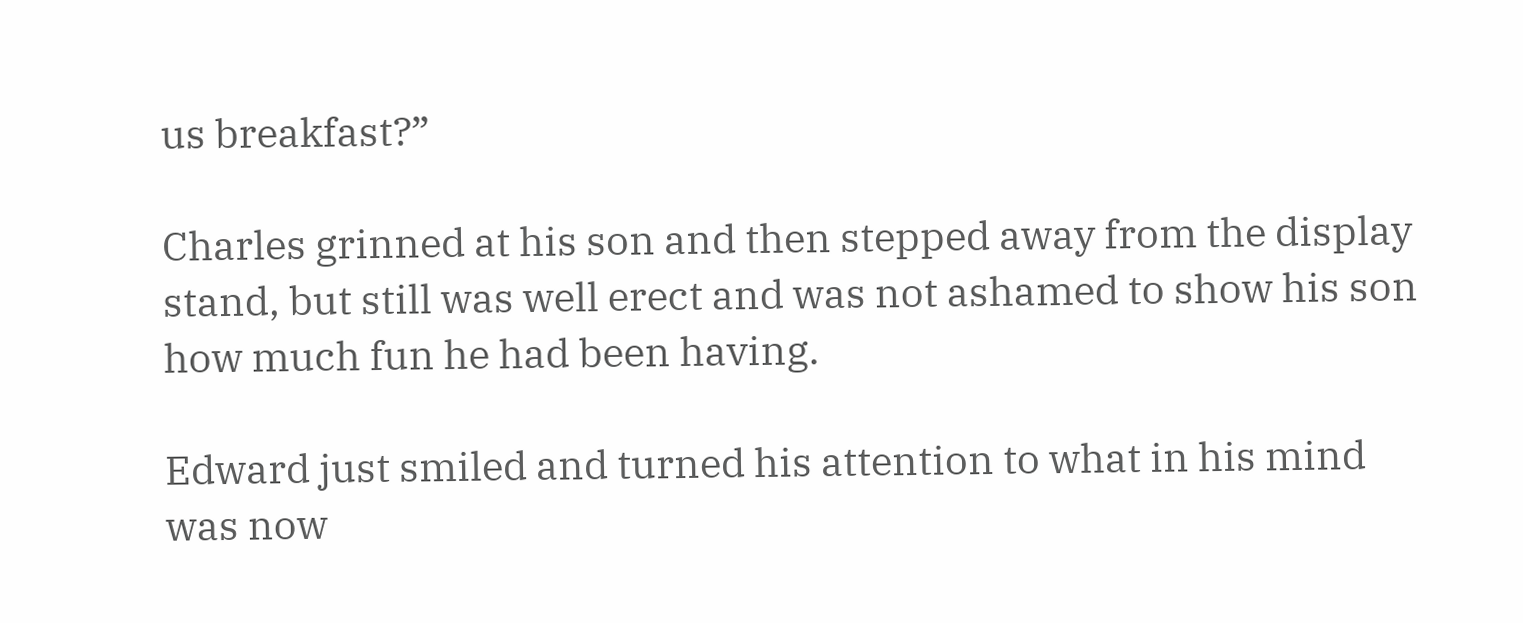us breakfast?”

Charles grinned at his son and then stepped away from the display stand, but still was well erect and was not ashamed to show his son how much fun he had been having.

Edward just smiled and turned his attention to what in his mind was now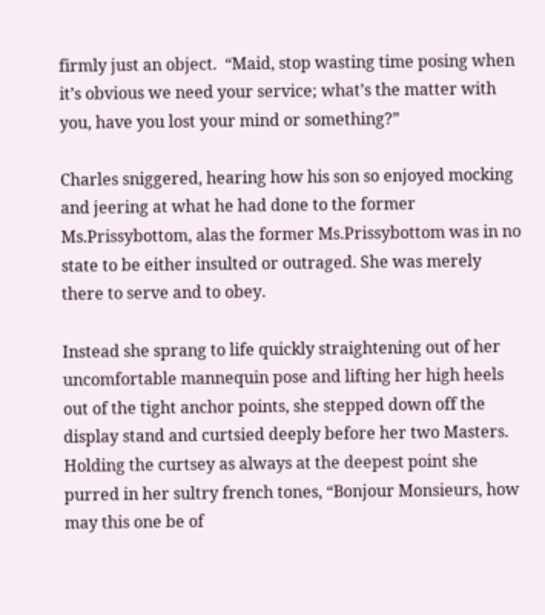firmly just an object.  “Maid, stop wasting time posing when it’s obvious we need your service; what’s the matter with you, have you lost your mind or something?”

Charles sniggered, hearing how his son so enjoyed mocking and jeering at what he had done to the former Ms.Prissybottom, alas the former Ms.Prissybottom was in no state to be either insulted or outraged. She was merely there to serve and to obey.

Instead she sprang to life quickly straightening out of her uncomfortable mannequin pose and lifting her high heels out of the tight anchor points, she stepped down off the display stand and curtsied deeply before her two Masters.  Holding the curtsey as always at the deepest point she purred in her sultry french tones, “Bonjour Monsieurs, how may this one be of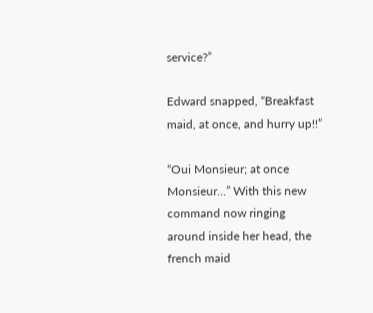service?”

Edward snapped, “Breakfast maid, at once, and hurry up!!”

“Oui Monsieur; at once Monsieur...” With this new command now ringing around inside her head, the french maid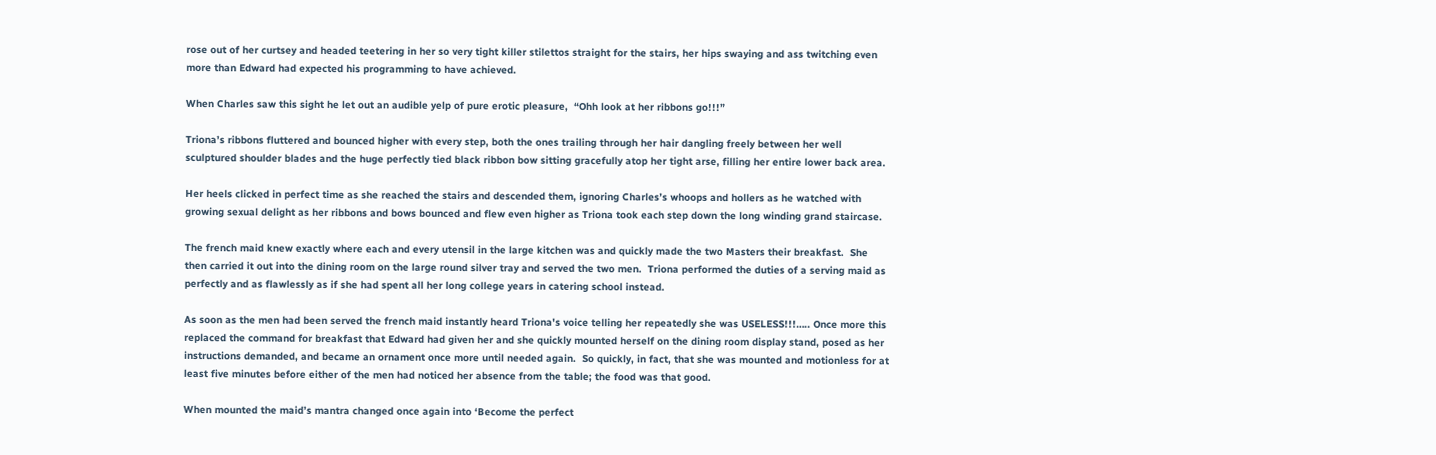rose out of her curtsey and headed teetering in her so very tight killer stilettos straight for the stairs, her hips swaying and ass twitching even more than Edward had expected his programming to have achieved.

When Charles saw this sight he let out an audible yelp of pure erotic pleasure,  “Ohh look at her ribbons go!!!”

Triona’s ribbons fluttered and bounced higher with every step, both the ones trailing through her hair dangling freely between her well sculptured shoulder blades and the huge perfectly tied black ribbon bow sitting gracefully atop her tight arse, filling her entire lower back area.

Her heels clicked in perfect time as she reached the stairs and descended them, ignoring Charles’s whoops and hollers as he watched with growing sexual delight as her ribbons and bows bounced and flew even higher as Triona took each step down the long winding grand staircase.

The french maid knew exactly where each and every utensil in the large kitchen was and quickly made the two Masters their breakfast.  She then carried it out into the dining room on the large round silver tray and served the two men.  Triona performed the duties of a serving maid as perfectly and as flawlessly as if she had spent all her long college years in catering school instead.

As soon as the men had been served the french maid instantly heard Triona's voice telling her repeatedly she was USELESS!!!….. Once more this replaced the command for breakfast that Edward had given her and she quickly mounted herself on the dining room display stand, posed as her instructions demanded, and became an ornament once more until needed again.  So quickly, in fact, that she was mounted and motionless for at least five minutes before either of the men had noticed her absence from the table; the food was that good.

When mounted the maid’s mantra changed once again into ‘Become the perfect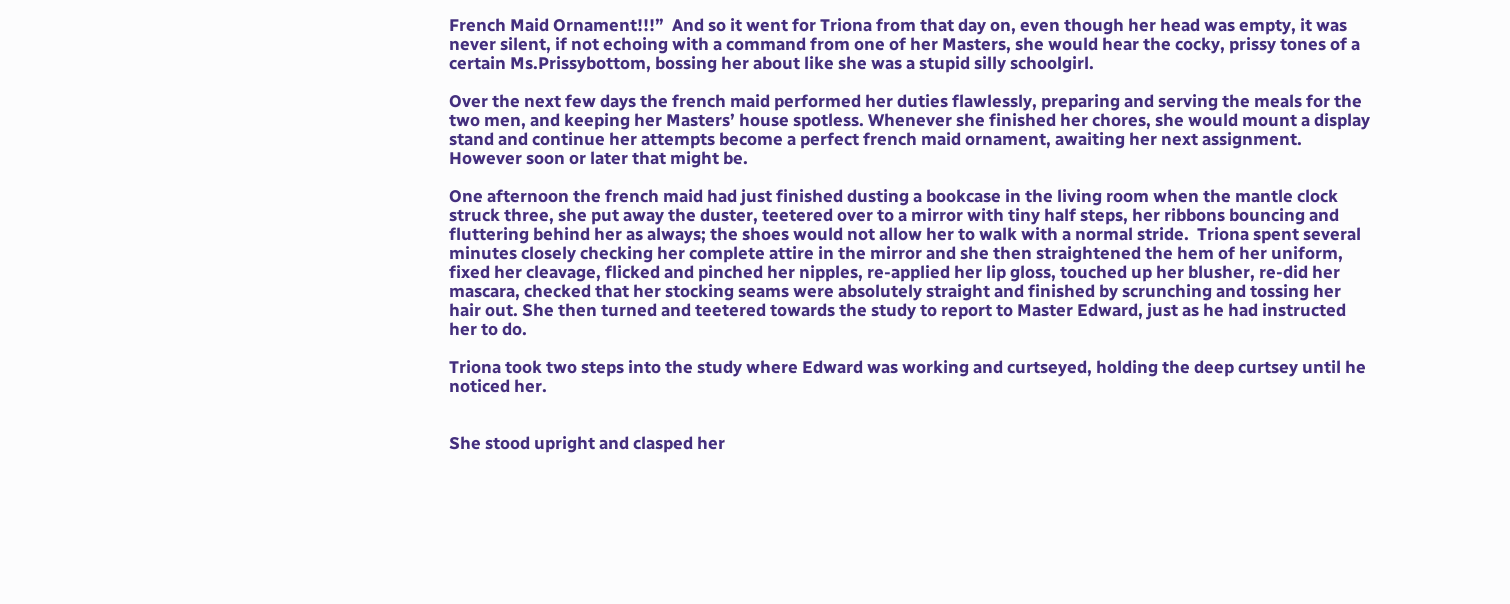French Maid Ornament!!!”  And so it went for Triona from that day on, even though her head was empty, it was never silent, if not echoing with a command from one of her Masters, she would hear the cocky, prissy tones of a certain Ms.Prissybottom, bossing her about like she was a stupid silly schoolgirl.

Over the next few days the french maid performed her duties flawlessly, preparing and serving the meals for the two men, and keeping her Masters’ house spotless. Whenever she finished her chores, she would mount a display stand and continue her attempts become a perfect french maid ornament, awaiting her next assignment. However soon or later that might be.

One afternoon the french maid had just finished dusting a bookcase in the living room when the mantle clock struck three, she put away the duster, teetered over to a mirror with tiny half steps, her ribbons bouncing and fluttering behind her as always; the shoes would not allow her to walk with a normal stride.  Triona spent several minutes closely checking her complete attire in the mirror and she then straightened the hem of her uniform, fixed her cleavage, flicked and pinched her nipples, re-applied her lip gloss, touched up her blusher, re-did her mascara, checked that her stocking seams were absolutely straight and finished by scrunching and tossing her hair out. She then turned and teetered towards the study to report to Master Edward, just as he had instructed her to do.

Triona took two steps into the study where Edward was working and curtseyed, holding the deep curtsey until he noticed her.


She stood upright and clasped her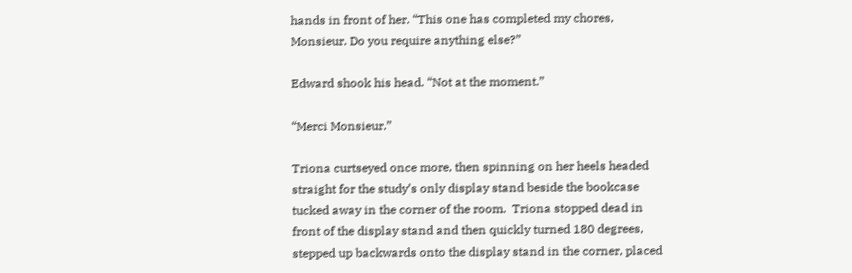hands in front of her. “This one has completed my chores, Monsieur. Do you require anything else?”

Edward shook his head. “Not at the moment.”

“Merci Monsieur.”

Triona curtseyed once more, then spinning on her heels headed straight for the study’s only display stand beside the bookcase tucked away in the corner of the room.  Triona stopped dead in front of the display stand and then quickly turned 180 degrees, stepped up backwards onto the display stand in the corner, placed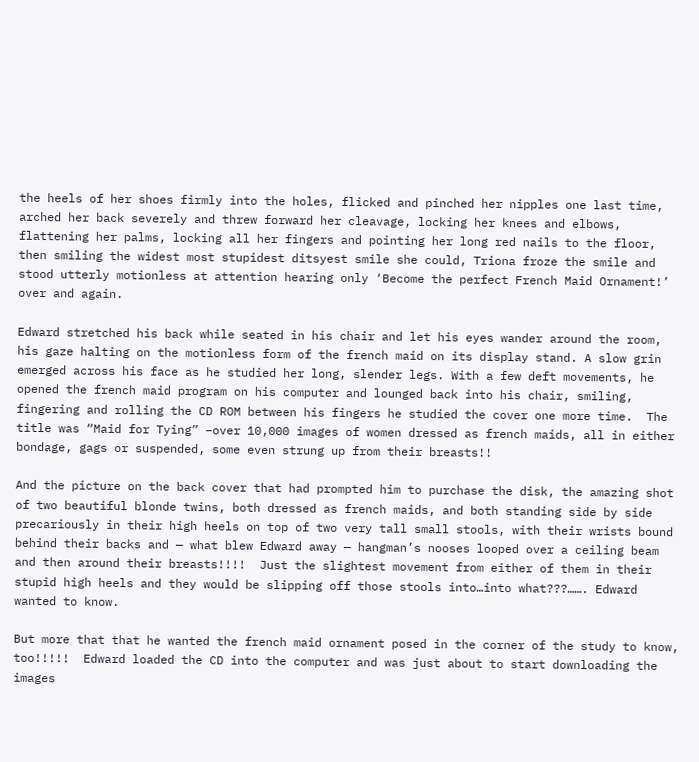the heels of her shoes firmly into the holes, flicked and pinched her nipples one last time, arched her back severely and threw forward her cleavage, locking her knees and elbows, flattening her palms, locking all her fingers and pointing her long red nails to the floor, then smiling the widest most stupidest ditsyest smile she could, Triona froze the smile and stood utterly motionless at attention hearing only ‘Become the perfect French Maid Ornament!’ over and again.

Edward stretched his back while seated in his chair and let his eyes wander around the room, his gaze halting on the motionless form of the french maid on its display stand. A slow grin emerged across his face as he studied her long, slender legs. With a few deft movements, he opened the french maid program on his computer and lounged back into his chair, smiling, fingering and rolling the CD ROM between his fingers he studied the cover one more time.  The title was “Maid for Tying” –over 10,000 images of women dressed as french maids, all in either bondage, gags or suspended, some even strung up from their breasts!!

And the picture on the back cover that had prompted him to purchase the disk, the amazing shot of two beautiful blonde twins, both dressed as french maids, and both standing side by side precariously in their high heels on top of two very tall small stools, with their wrists bound behind their backs and — what blew Edward away — hangman’s nooses looped over a ceiling beam and then around their breasts!!!!  Just the slightest movement from either of them in their stupid high heels and they would be slipping off those stools into…into what???……. Edward wanted to know.

But more that that he wanted the french maid ornament posed in the corner of the study to know, too!!!!!  Edward loaded the CD into the computer and was just about to start downloading the images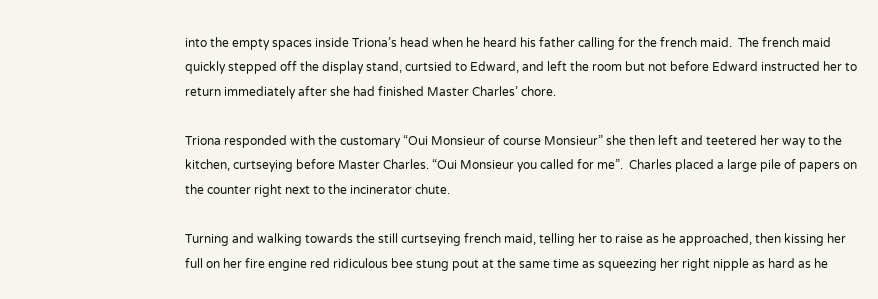into the empty spaces inside Triona’s head when he heard his father calling for the french maid.  The french maid quickly stepped off the display stand, curtsied to Edward, and left the room but not before Edward instructed her to return immediately after she had finished Master Charles’ chore.

Triona responded with the customary “Oui Monsieur of course Monsieur” she then left and teetered her way to the kitchen, curtseying before Master Charles. “Oui Monsieur you called for me”.  Charles placed a large pile of papers on the counter right next to the incinerator chute.

Turning and walking towards the still curtseying french maid, telling her to raise as he approached, then kissing her full on her fire engine red ridiculous bee stung pout at the same time as squeezing her right nipple as hard as he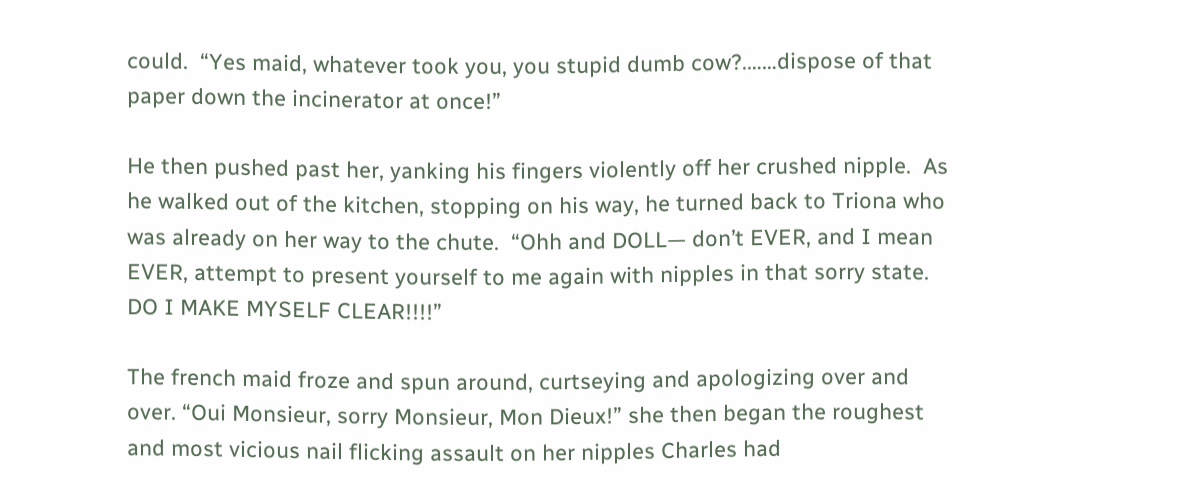could.  “Yes maid, whatever took you, you stupid dumb cow?.……dispose of that paper down the incinerator at once!”

He then pushed past her, yanking his fingers violently off her crushed nipple.  As he walked out of the kitchen, stopping on his way, he turned back to Triona who was already on her way to the chute.  “Ohh and DOLL— don’t EVER, and I mean EVER, attempt to present yourself to me again with nipples in that sorry state.  DO I MAKE MYSELF CLEAR!!!!”

The french maid froze and spun around, curtseying and apologizing over and over. “Oui Monsieur, sorry Monsieur, Mon Dieux!” she then began the roughest and most vicious nail flicking assault on her nipples Charles had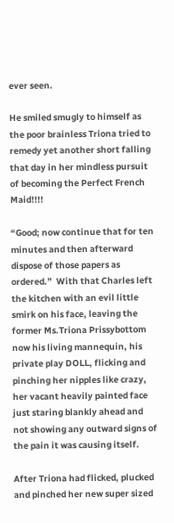ever seen.

He smiled smugly to himself as the poor brainless Triona tried to remedy yet another short falling that day in her mindless pursuit of becoming the Perfect French Maid!!!!

“Good; now continue that for ten minutes and then afterward dispose of those papers as ordered.”  With that Charles left the kitchen with an evil little smirk on his face, leaving the former Ms.Triona Prissybottom now his living mannequin, his private play DOLL, flicking and pinching her nipples like crazy, her vacant heavily painted face just staring blankly ahead and not showing any outward signs of the pain it was causing itself.

After Triona had flicked, plucked and pinched her new super sized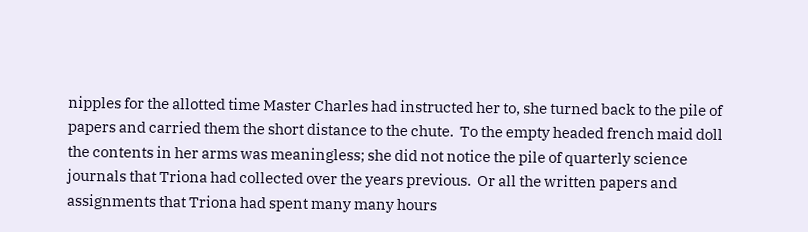nipples for the allotted time Master Charles had instructed her to, she turned back to the pile of papers and carried them the short distance to the chute.  To the empty headed french maid doll the contents in her arms was meaningless; she did not notice the pile of quarterly science journals that Triona had collected over the years previous.  Or all the written papers and assignments that Triona had spent many many hours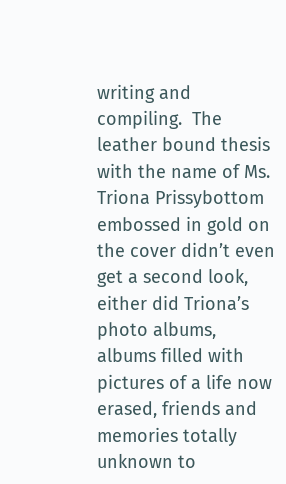writing and compiling.  The leather bound thesis with the name of Ms. Triona Prissybottom embossed in gold on the cover didn’t even get a second look, either did Triona’s photo albums, albums filled with pictures of a life now erased, friends and memories totally unknown to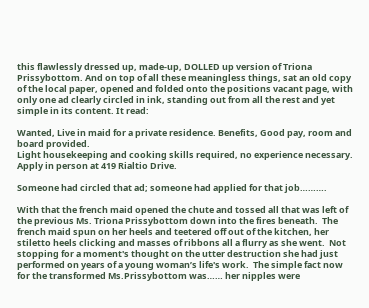this flawlessly dressed up, made-up, DOLLED up version of Triona Prissybottom. And on top of all these meaningless things, sat an old copy of the local paper, opened and folded onto the positions vacant page, with only one ad clearly circled in ink, standing out from all the rest and yet simple in its content. It read:

Wanted, Live in maid for a private residence. Benefits, Good pay, room and board provided.
Light housekeeping and cooking skills required, no experience necessary.
Apply in person at 419 Rialtio Drive.

Someone had circled that ad; someone had applied for that job……….

With that the french maid opened the chute and tossed all that was left of the previous Ms. Triona Prissybottom down into the fires beneath.  The french maid spun on her heels and teetered off out of the kitchen, her stiletto heels clicking and masses of ribbons all a flurry as she went.  Not stopping for a moment's thought on the utter destruction she had just performed on years of a young woman’s life's work.  The simple fact now for the transformed Ms.Prissybottom was…… her nipples were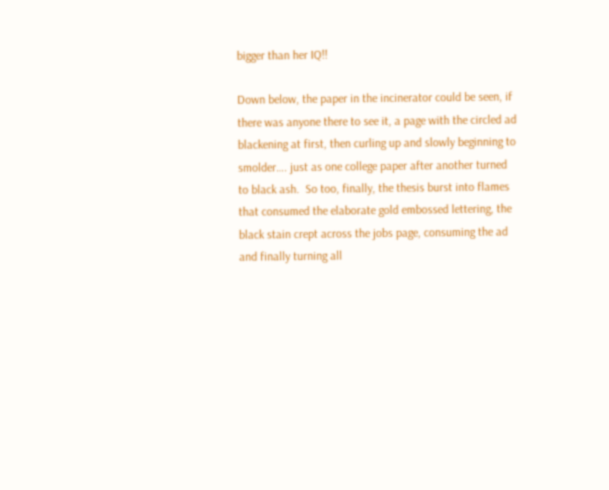bigger than her IQ!!

Down below, the paper in the incinerator could be seen, if there was anyone there to see it, a page with the circled ad blackening at first, then curling up and slowly beginning to smolder…. just as one college paper after another turned to black ash.  So too, finally, the thesis burst into flames that consumed the elaborate gold embossed lettering, the black stain crept across the jobs page, consuming the ad and finally turning all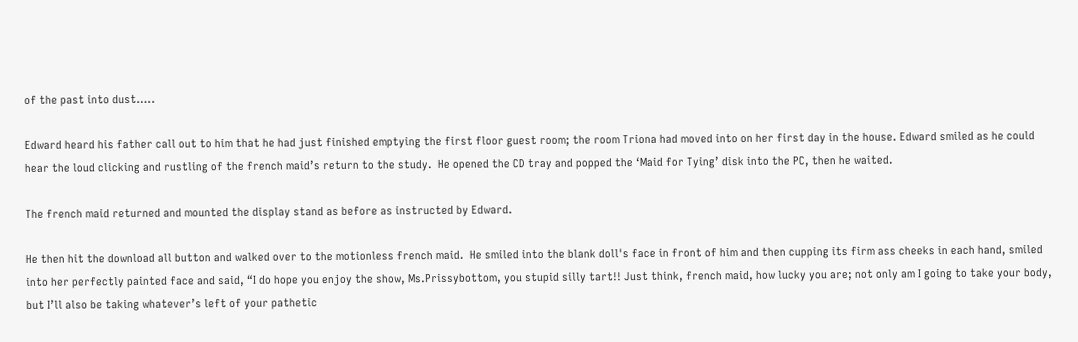of the past into dust…..

Edward heard his father call out to him that he had just finished emptying the first floor guest room; the room Triona had moved into on her first day in the house. Edward smiled as he could hear the loud clicking and rustling of the french maid’s return to the study.  He opened the CD tray and popped the ‘Maid for Tying’ disk into the PC, then he waited.

The french maid returned and mounted the display stand as before as instructed by Edward.

He then hit the download all button and walked over to the motionless french maid.  He smiled into the blank doll's face in front of him and then cupping its firm ass cheeks in each hand, smiled into her perfectly painted face and said, “I do hope you enjoy the show, Ms.Prissybottom, you stupid silly tart!! Just think, french maid, how lucky you are; not only am I going to take your body, but I’ll also be taking whatever’s left of your pathetic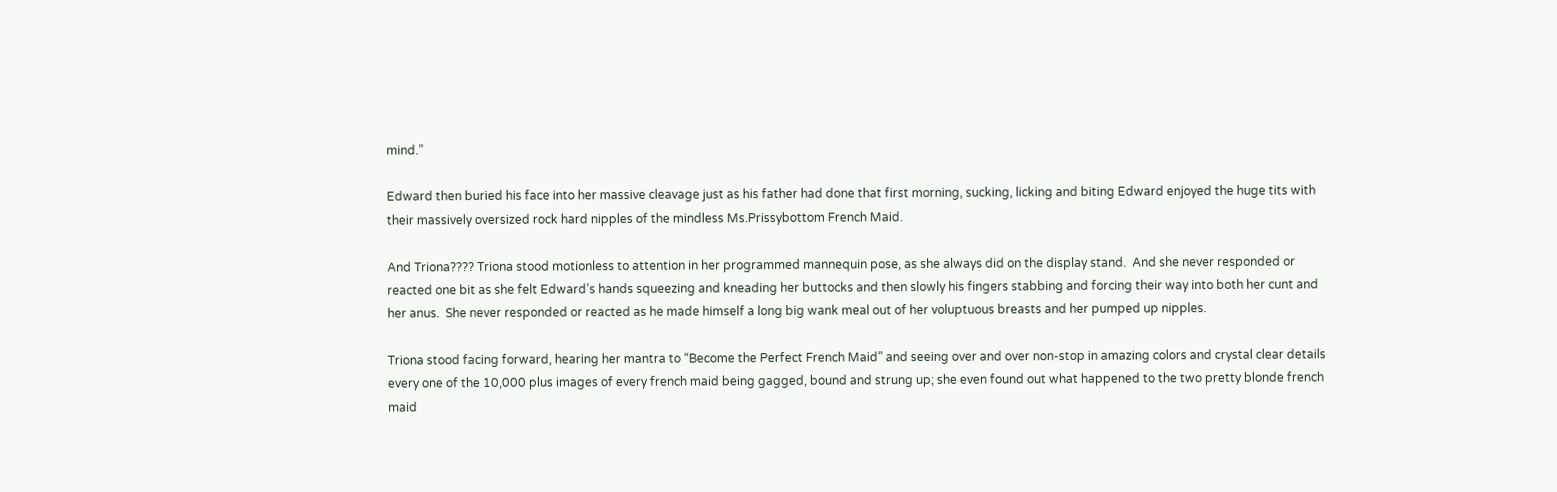mind.”

Edward then buried his face into her massive cleavage just as his father had done that first morning, sucking, licking and biting Edward enjoyed the huge tits with their massively oversized rock hard nipples of the mindless Ms.Prissybottom French Maid.

And Triona???? Triona stood motionless to attention in her programmed mannequin pose, as she always did on the display stand.  And she never responded or reacted one bit as she felt Edward’s hands squeezing and kneading her buttocks and then slowly his fingers stabbing and forcing their way into both her cunt and her anus.  She never responded or reacted as he made himself a long big wank meal out of her voluptuous breasts and her pumped up nipples.

Triona stood facing forward, hearing her mantra to “Become the Perfect French Maid” and seeing over and over non-stop in amazing colors and crystal clear details every one of the 10,000 plus images of every french maid being gagged, bound and strung up; she even found out what happened to the two pretty blonde french maid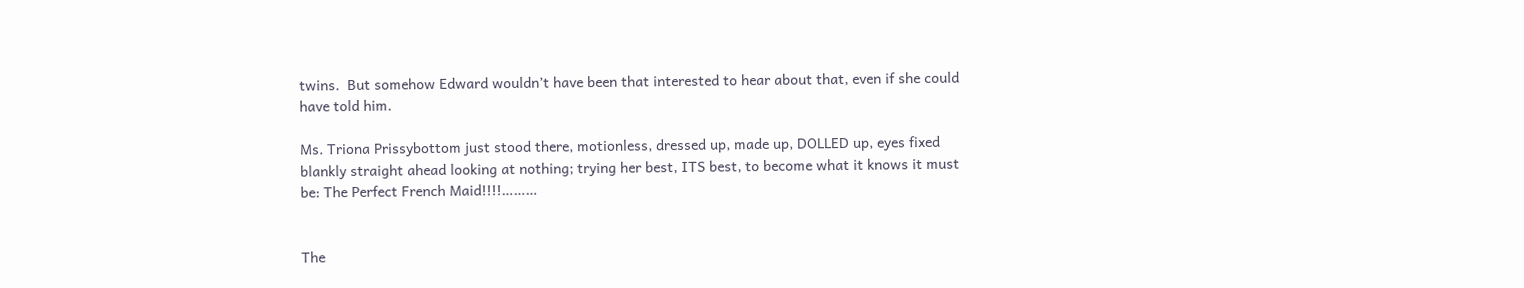twins.  But somehow Edward wouldn’t have been that interested to hear about that, even if she could have told him.

Ms. Triona Prissybottom just stood there, motionless, dressed up, made up, DOLLED up, eyes fixed blankly straight ahead looking at nothing; trying her best, ITS best, to become what it knows it must be: The Perfect French Maid!!!!………


The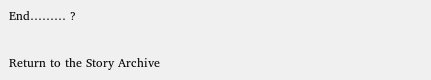End……… ?

Return to the Story Archive